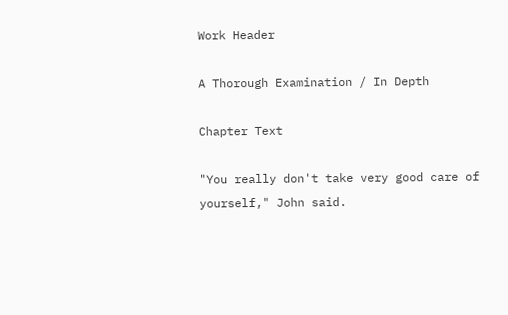Work Header

A Thorough Examination / In Depth

Chapter Text

"You really don't take very good care of yourself," John said.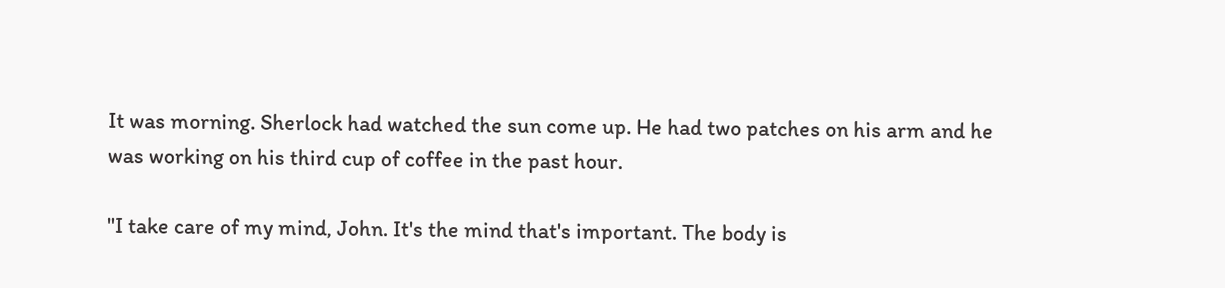It was morning. Sherlock had watched the sun come up. He had two patches on his arm and he was working on his third cup of coffee in the past hour.

"I take care of my mind, John. It's the mind that's important. The body is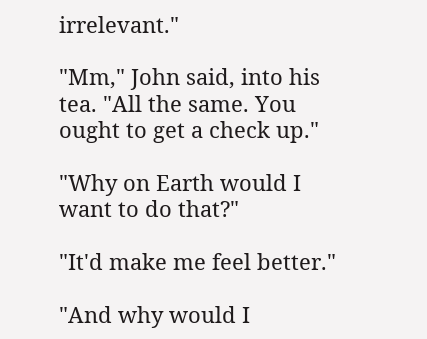irrelevant."

"Mm," John said, into his tea. "All the same. You ought to get a check up."

"Why on Earth would I want to do that?"

"It'd make me feel better."

"And why would I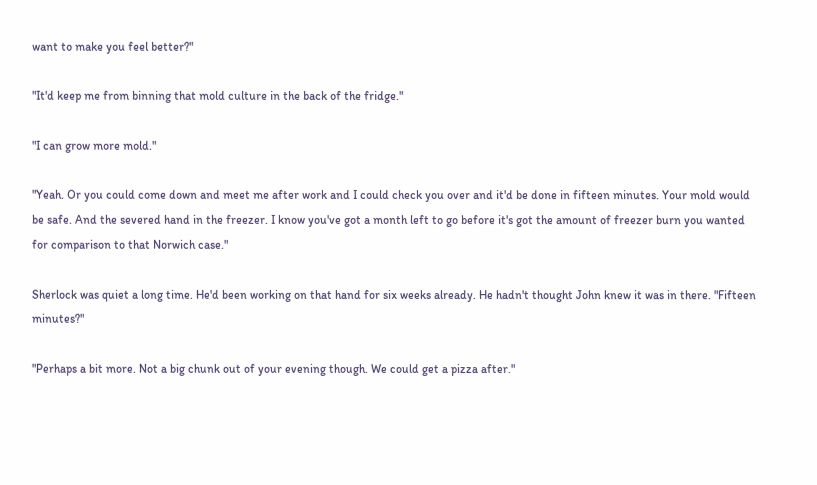want to make you feel better?"

"It'd keep me from binning that mold culture in the back of the fridge."

"I can grow more mold."

"Yeah. Or you could come down and meet me after work and I could check you over and it'd be done in fifteen minutes. Your mold would be safe. And the severed hand in the freezer. I know you've got a month left to go before it's got the amount of freezer burn you wanted for comparison to that Norwich case."

Sherlock was quiet a long time. He'd been working on that hand for six weeks already. He hadn't thought John knew it was in there. "Fifteen minutes?"

"Perhaps a bit more. Not a big chunk out of your evening though. We could get a pizza after."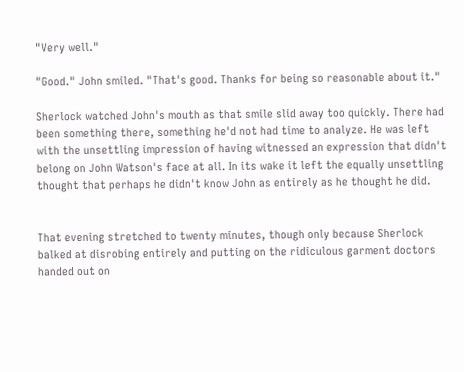"Very well."

"Good." John smiled. "That's good. Thanks for being so reasonable about it."

Sherlock watched John's mouth as that smile slid away too quickly. There had been something there, something he'd not had time to analyze. He was left with the unsettling impression of having witnessed an expression that didn't belong on John Watson's face at all. In its wake it left the equally unsettling thought that perhaps he didn't know John as entirely as he thought he did.


That evening stretched to twenty minutes, though only because Sherlock balked at disrobing entirely and putting on the ridiculous garment doctors handed out on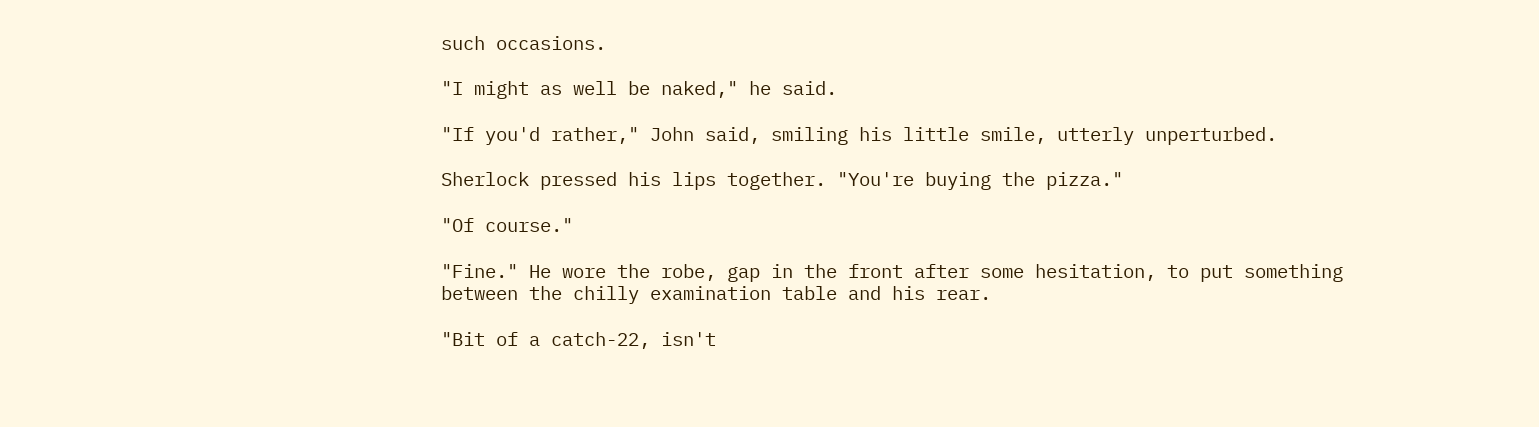such occasions.

"I might as well be naked," he said.

"If you'd rather," John said, smiling his little smile, utterly unperturbed.

Sherlock pressed his lips together. "You're buying the pizza."

"Of course."

"Fine." He wore the robe, gap in the front after some hesitation, to put something between the chilly examination table and his rear.

"Bit of a catch-22, isn't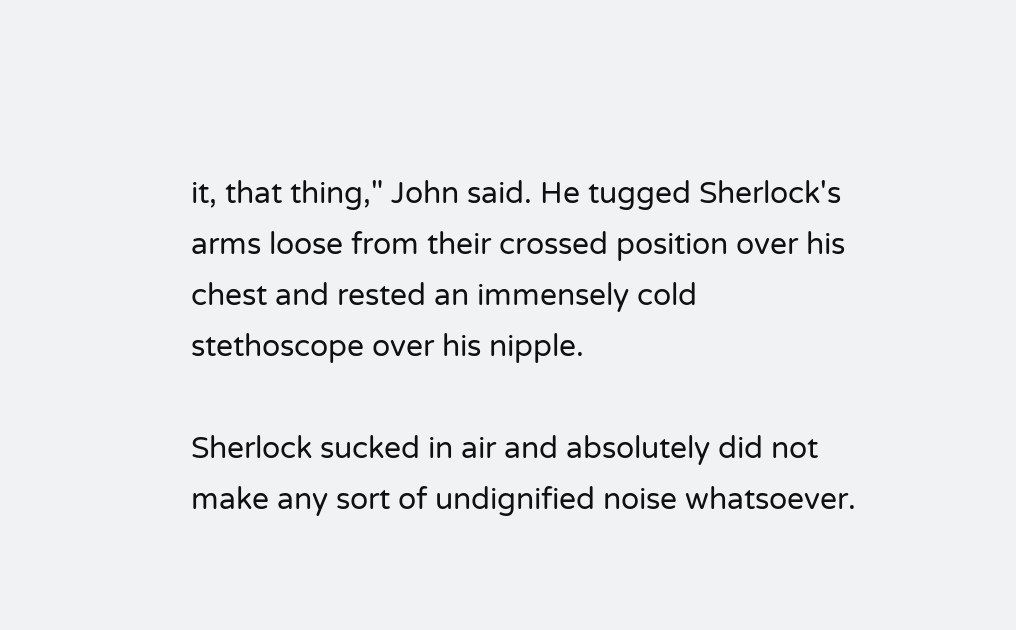it, that thing," John said. He tugged Sherlock's arms loose from their crossed position over his chest and rested an immensely cold stethoscope over his nipple.

Sherlock sucked in air and absolutely did not make any sort of undignified noise whatsoever.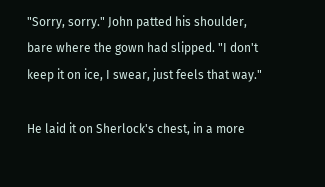"Sorry, sorry." John patted his shoulder, bare where the gown had slipped. "I don't keep it on ice, I swear, just feels that way."

He laid it on Sherlock's chest, in a more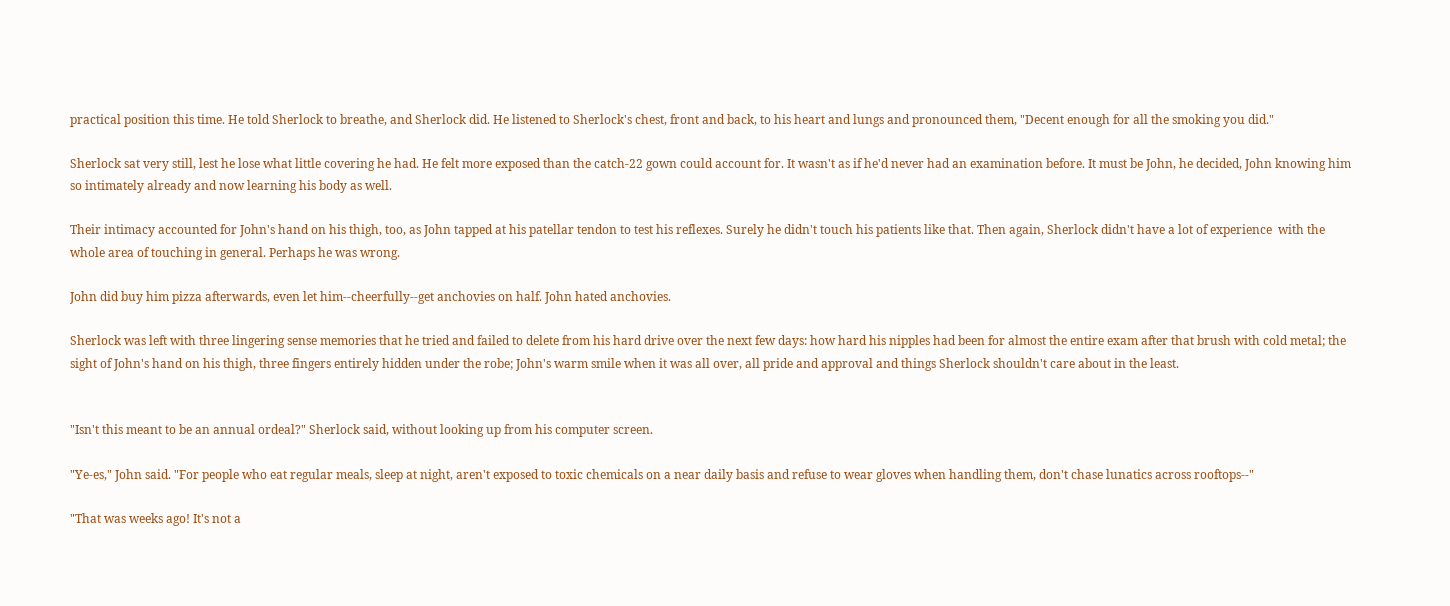practical position this time. He told Sherlock to breathe, and Sherlock did. He listened to Sherlock's chest, front and back, to his heart and lungs and pronounced them, "Decent enough for all the smoking you did."

Sherlock sat very still, lest he lose what little covering he had. He felt more exposed than the catch-22 gown could account for. It wasn't as if he'd never had an examination before. It must be John, he decided, John knowing him so intimately already and now learning his body as well.

Their intimacy accounted for John's hand on his thigh, too, as John tapped at his patellar tendon to test his reflexes. Surely he didn't touch his patients like that. Then again, Sherlock didn't have a lot of experience  with the whole area of touching in general. Perhaps he was wrong.

John did buy him pizza afterwards, even let him--cheerfully--get anchovies on half. John hated anchovies.

Sherlock was left with three lingering sense memories that he tried and failed to delete from his hard drive over the next few days: how hard his nipples had been for almost the entire exam after that brush with cold metal; the sight of John's hand on his thigh, three fingers entirely hidden under the robe; John's warm smile when it was all over, all pride and approval and things Sherlock shouldn't care about in the least.


"Isn't this meant to be an annual ordeal?" Sherlock said, without looking up from his computer screen.

"Ye-es," John said. "For people who eat regular meals, sleep at night, aren't exposed to toxic chemicals on a near daily basis and refuse to wear gloves when handling them, don't chase lunatics across rooftops--"

"That was weeks ago! It's not a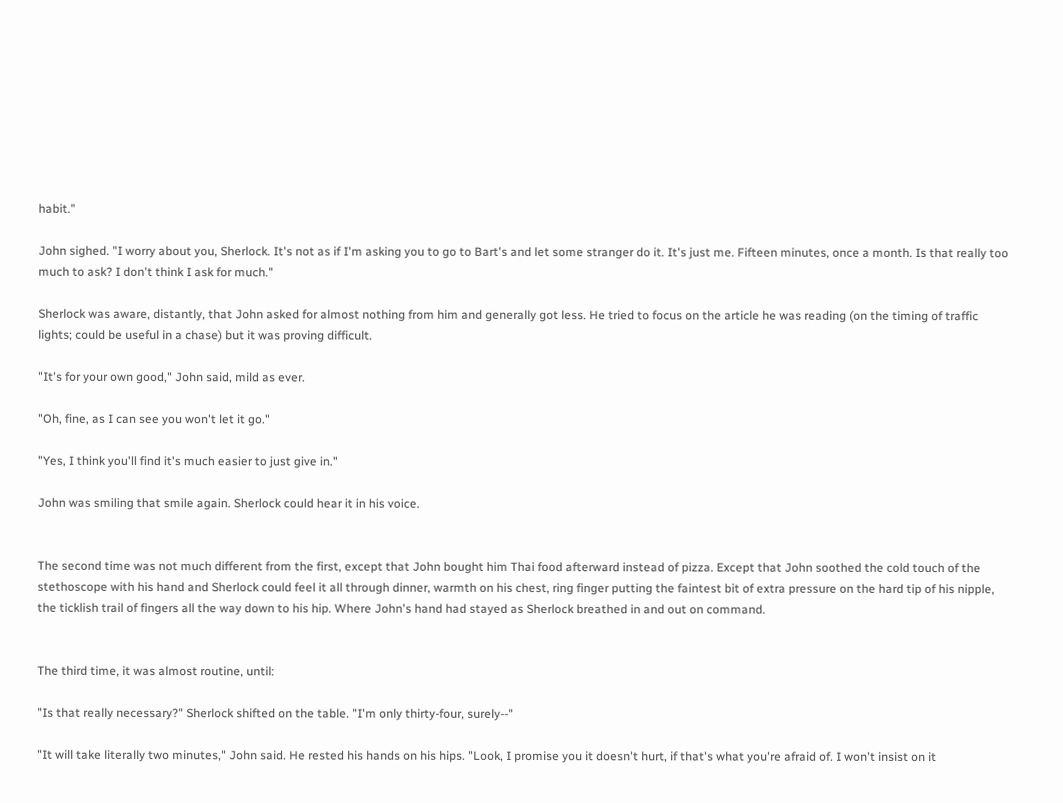habit."

John sighed. "I worry about you, Sherlock. It's not as if I'm asking you to go to Bart's and let some stranger do it. It's just me. Fifteen minutes, once a month. Is that really too much to ask? I don't think I ask for much."

Sherlock was aware, distantly, that John asked for almost nothing from him and generally got less. He tried to focus on the article he was reading (on the timing of traffic lights; could be useful in a chase) but it was proving difficult.

"It's for your own good," John said, mild as ever.

"Oh, fine, as I can see you won't let it go."

"Yes, I think you'll find it's much easier to just give in."

John was smiling that smile again. Sherlock could hear it in his voice.


The second time was not much different from the first, except that John bought him Thai food afterward instead of pizza. Except that John soothed the cold touch of the stethoscope with his hand and Sherlock could feel it all through dinner, warmth on his chest, ring finger putting the faintest bit of extra pressure on the hard tip of his nipple, the ticklish trail of fingers all the way down to his hip. Where John's hand had stayed as Sherlock breathed in and out on command.


The third time, it was almost routine, until:

"Is that really necessary?" Sherlock shifted on the table. "I'm only thirty-four, surely--"

"It will take literally two minutes," John said. He rested his hands on his hips. "Look, I promise you it doesn't hurt, if that's what you're afraid of. I won't insist on it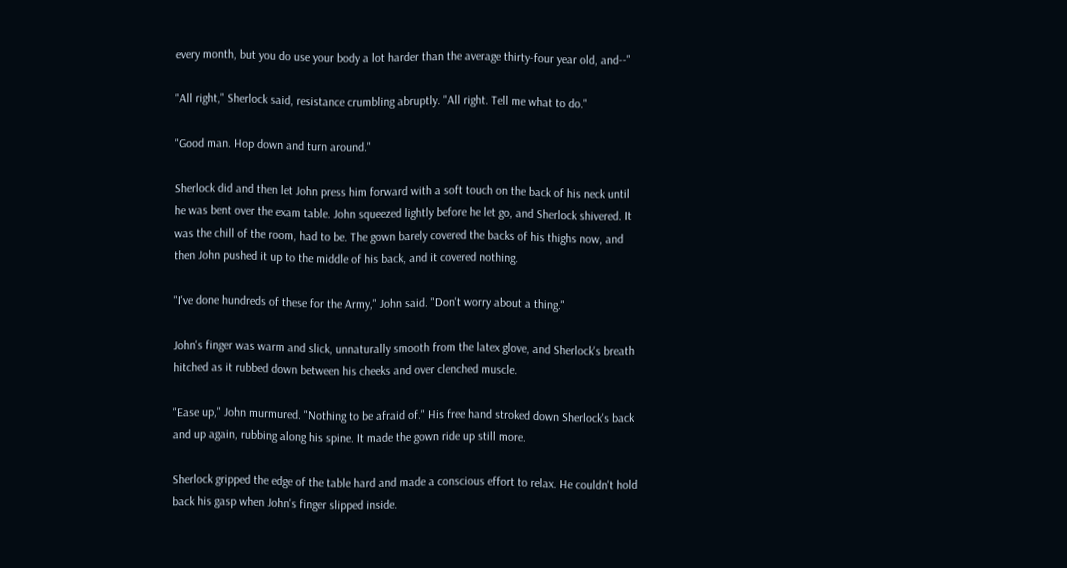every month, but you do use your body a lot harder than the average thirty-four year old, and--"

"All right," Sherlock said, resistance crumbling abruptly. "All right. Tell me what to do."

"Good man. Hop down and turn around."

Sherlock did and then let John press him forward with a soft touch on the back of his neck until he was bent over the exam table. John squeezed lightly before he let go, and Sherlock shivered. It was the chill of the room, had to be. The gown barely covered the backs of his thighs now, and then John pushed it up to the middle of his back, and it covered nothing.

"I've done hundreds of these for the Army," John said. "Don't worry about a thing."

John's finger was warm and slick, unnaturally smooth from the latex glove, and Sherlock's breath hitched as it rubbed down between his cheeks and over clenched muscle.

"Ease up," John murmured. "Nothing to be afraid of." His free hand stroked down Sherlock's back and up again, rubbing along his spine. It made the gown ride up still more.

Sherlock gripped the edge of the table hard and made a conscious effort to relax. He couldn't hold back his gasp when John's finger slipped inside.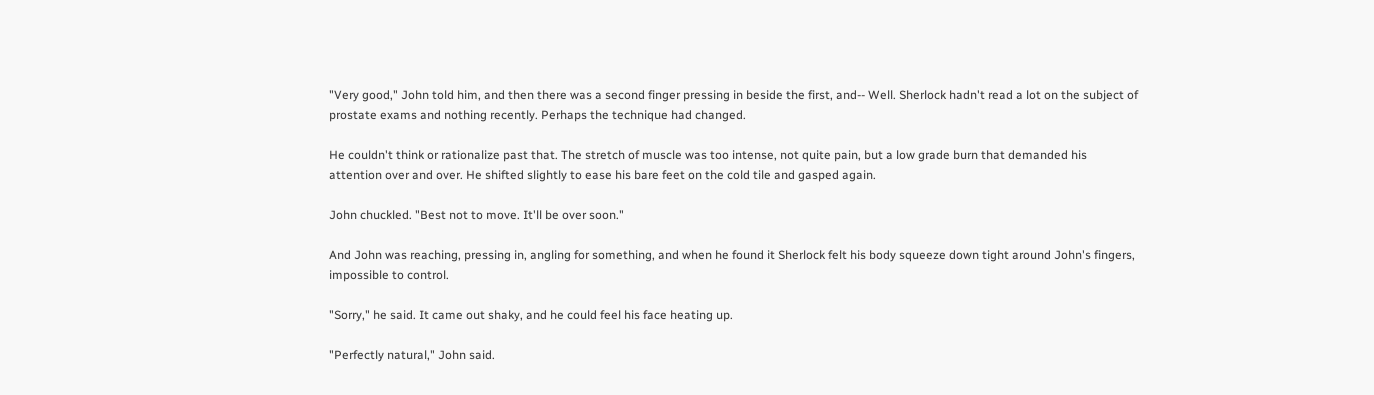"Very good," John told him, and then there was a second finger pressing in beside the first, and-- Well. Sherlock hadn't read a lot on the subject of prostate exams and nothing recently. Perhaps the technique had changed.

He couldn't think or rationalize past that. The stretch of muscle was too intense, not quite pain, but a low grade burn that demanded his attention over and over. He shifted slightly to ease his bare feet on the cold tile and gasped again.

John chuckled. "Best not to move. It'll be over soon."

And John was reaching, pressing in, angling for something, and when he found it Sherlock felt his body squeeze down tight around John's fingers, impossible to control.

"Sorry," he said. It came out shaky, and he could feel his face heating up.

"Perfectly natural," John said.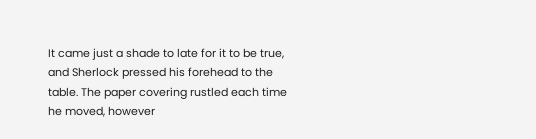It came just a shade to late for it to be true, and Sherlock pressed his forehead to the table. The paper covering rustled each time he moved, however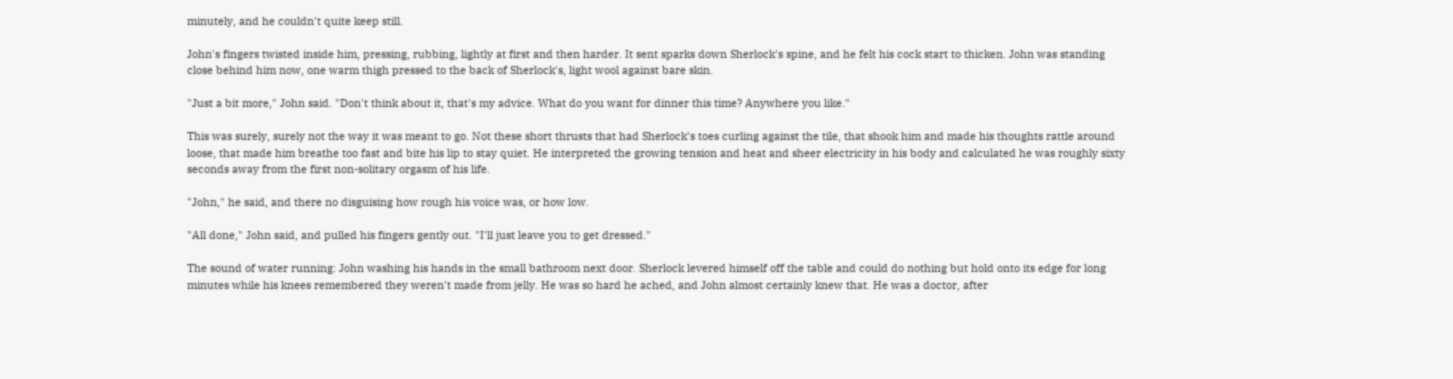minutely, and he couldn't quite keep still.

John's fingers twisted inside him, pressing, rubbing, lightly at first and then harder. It sent sparks down Sherlock's spine, and he felt his cock start to thicken. John was standing close behind him now, one warm thigh pressed to the back of Sherlock's, light wool against bare skin.

"Just a bit more," John said. "Don't think about it, that's my advice. What do you want for dinner this time? Anywhere you like."

This was surely, surely not the way it was meant to go. Not these short thrusts that had Sherlock's toes curling against the tile, that shook him and made his thoughts rattle around loose, that made him breathe too fast and bite his lip to stay quiet. He interpreted the growing tension and heat and sheer electricity in his body and calculated he was roughly sixty seconds away from the first non-solitary orgasm of his life.

"John," he said, and there no disguising how rough his voice was, or how low.

"All done," John said, and pulled his fingers gently out. "I'll just leave you to get dressed."

The sound of water running: John washing his hands in the small bathroom next door. Sherlock levered himself off the table and could do nothing but hold onto its edge for long minutes while his knees remembered they weren't made from jelly. He was so hard he ached, and John almost certainly knew that. He was a doctor, after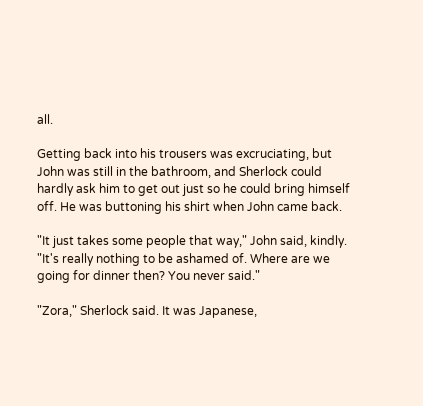all.

Getting back into his trousers was excruciating, but John was still in the bathroom, and Sherlock could hardly ask him to get out just so he could bring himself off. He was buttoning his shirt when John came back.

"It just takes some people that way," John said, kindly. "It's really nothing to be ashamed of. Where are we going for dinner then? You never said."

"Zora," Sherlock said. It was Japanese,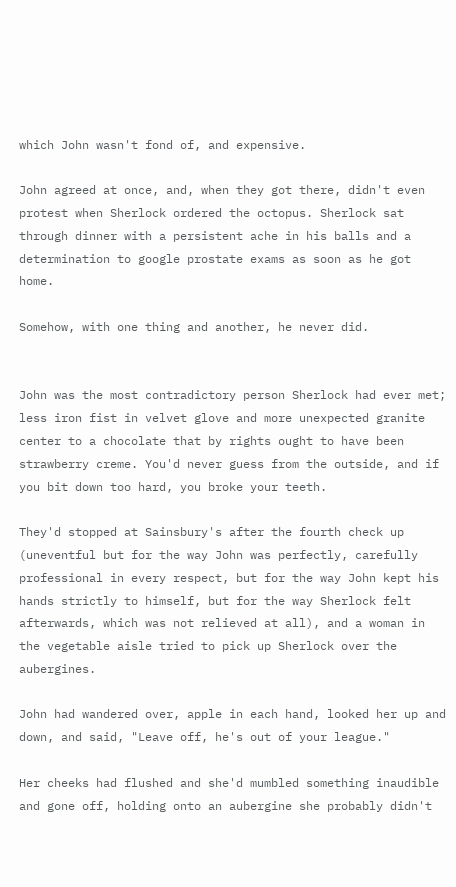which John wasn't fond of, and expensive.

John agreed at once, and, when they got there, didn't even protest when Sherlock ordered the octopus. Sherlock sat through dinner with a persistent ache in his balls and a determination to google prostate exams as soon as he got home.

Somehow, with one thing and another, he never did.


John was the most contradictory person Sherlock had ever met; less iron fist in velvet glove and more unexpected granite center to a chocolate that by rights ought to have been strawberry creme. You'd never guess from the outside, and if you bit down too hard, you broke your teeth.

They'd stopped at Sainsbury's after the fourth check up (uneventful but for the way John was perfectly, carefully professional in every respect, but for the way John kept his hands strictly to himself, but for the way Sherlock felt afterwards, which was not relieved at all), and a woman in the vegetable aisle tried to pick up Sherlock over the aubergines.

John had wandered over, apple in each hand, looked her up and down, and said, "Leave off, he's out of your league."

Her cheeks had flushed and she'd mumbled something inaudible and gone off, holding onto an aubergine she probably didn't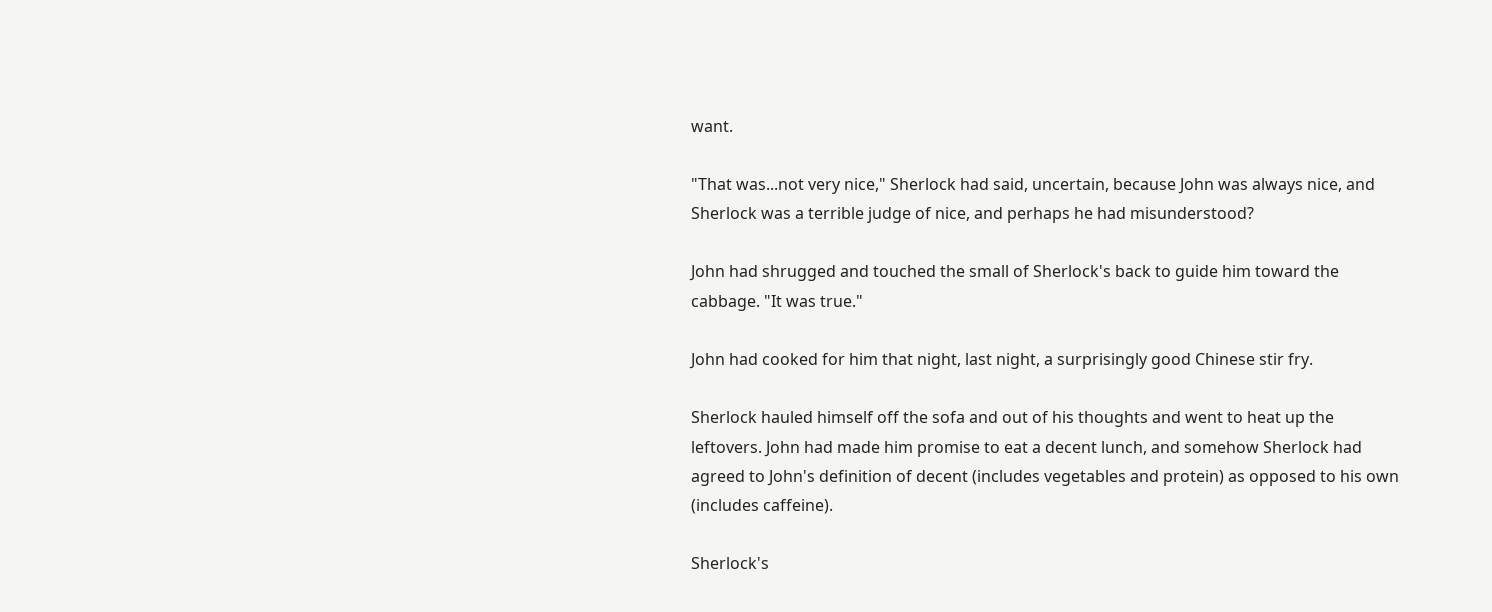want.

"That was...not very nice," Sherlock had said, uncertain, because John was always nice, and Sherlock was a terrible judge of nice, and perhaps he had misunderstood?

John had shrugged and touched the small of Sherlock's back to guide him toward the cabbage. "It was true."

John had cooked for him that night, last night, a surprisingly good Chinese stir fry.

Sherlock hauled himself off the sofa and out of his thoughts and went to heat up the leftovers. John had made him promise to eat a decent lunch, and somehow Sherlock had agreed to John's definition of decent (includes vegetables and protein) as opposed to his own (includes caffeine).

Sherlock's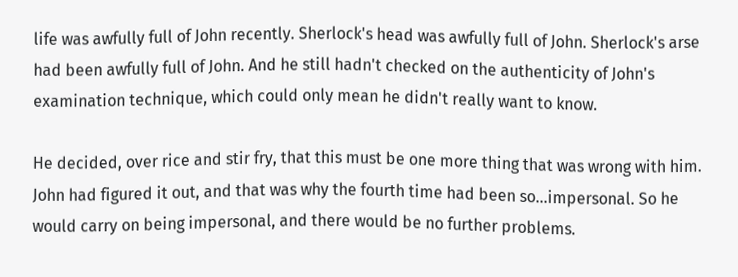life was awfully full of John recently. Sherlock's head was awfully full of John. Sherlock's arse had been awfully full of John. And he still hadn't checked on the authenticity of John's examination technique, which could only mean he didn't really want to know.

He decided, over rice and stir fry, that this must be one more thing that was wrong with him. John had figured it out, and that was why the fourth time had been so...impersonal. So he would carry on being impersonal, and there would be no further problems.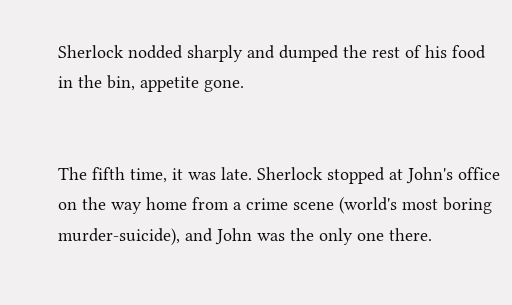Sherlock nodded sharply and dumped the rest of his food in the bin, appetite gone.


The fifth time, it was late. Sherlock stopped at John's office on the way home from a crime scene (world's most boring murder-suicide), and John was the only one there.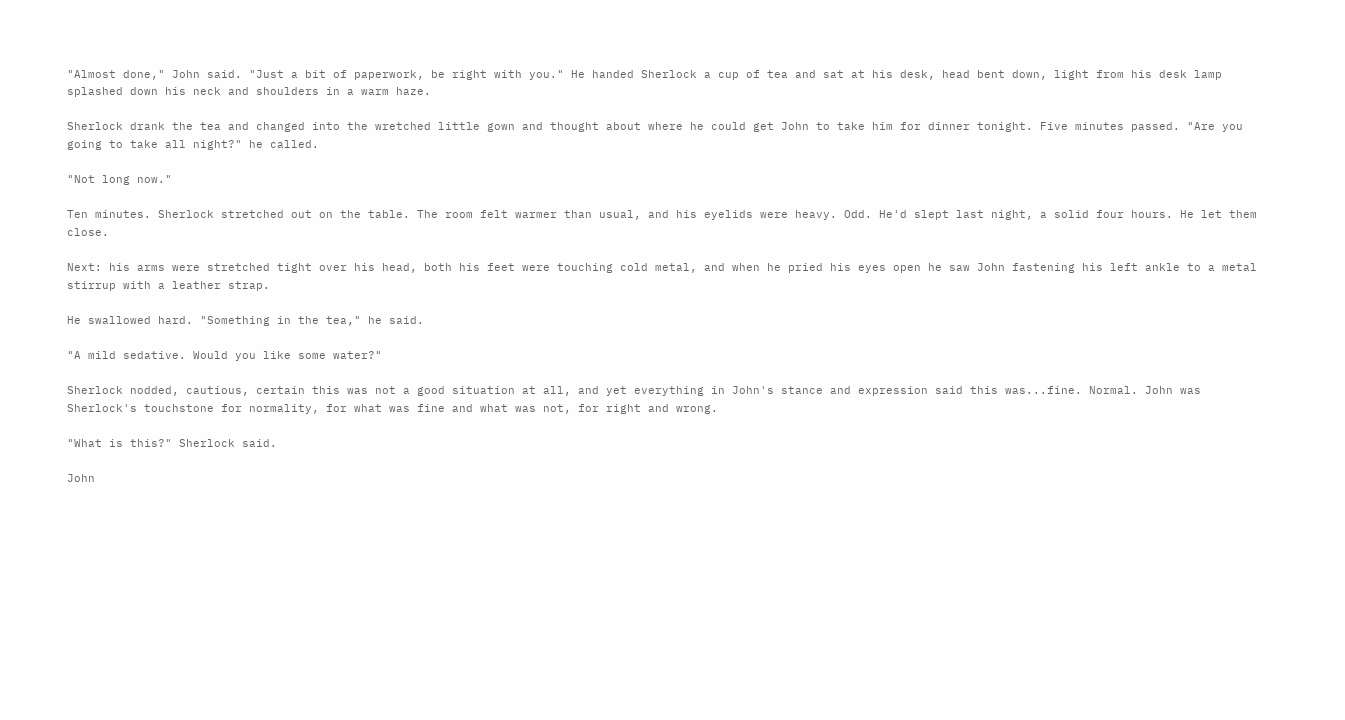"Almost done," John said. "Just a bit of paperwork, be right with you." He handed Sherlock a cup of tea and sat at his desk, head bent down, light from his desk lamp splashed down his neck and shoulders in a warm haze.

Sherlock drank the tea and changed into the wretched little gown and thought about where he could get John to take him for dinner tonight. Five minutes passed. "Are you going to take all night?" he called.

"Not long now."

Ten minutes. Sherlock stretched out on the table. The room felt warmer than usual, and his eyelids were heavy. Odd. He'd slept last night, a solid four hours. He let them close.

Next: his arms were stretched tight over his head, both his feet were touching cold metal, and when he pried his eyes open he saw John fastening his left ankle to a metal stirrup with a leather strap.

He swallowed hard. "Something in the tea," he said.

"A mild sedative. Would you like some water?"

Sherlock nodded, cautious, certain this was not a good situation at all, and yet everything in John's stance and expression said this was...fine. Normal. John was Sherlock's touchstone for normality, for what was fine and what was not, for right and wrong.

"What is this?" Sherlock said.

John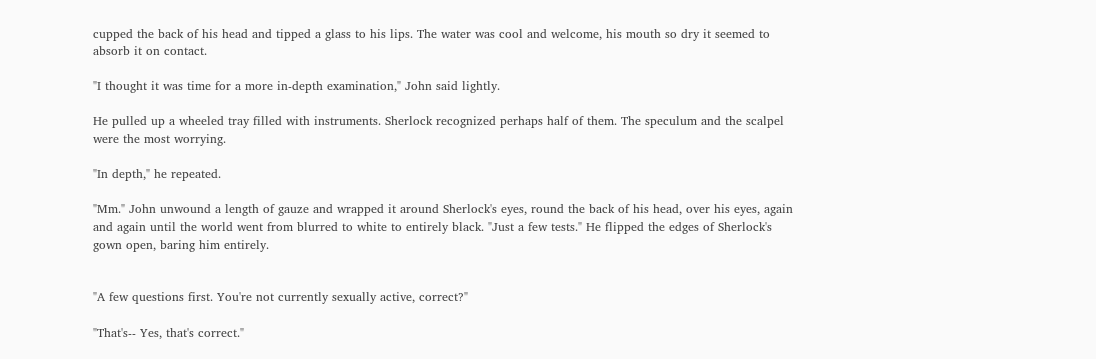cupped the back of his head and tipped a glass to his lips. The water was cool and welcome, his mouth so dry it seemed to absorb it on contact.

"I thought it was time for a more in-depth examination," John said lightly.

He pulled up a wheeled tray filled with instruments. Sherlock recognized perhaps half of them. The speculum and the scalpel were the most worrying.

"In depth," he repeated.

"Mm." John unwound a length of gauze and wrapped it around Sherlock's eyes, round the back of his head, over his eyes, again and again until the world went from blurred to white to entirely black. "Just a few tests." He flipped the edges of Sherlock's gown open, baring him entirely.


"A few questions first. You're not currently sexually active, correct?"

"That's-- Yes, that's correct."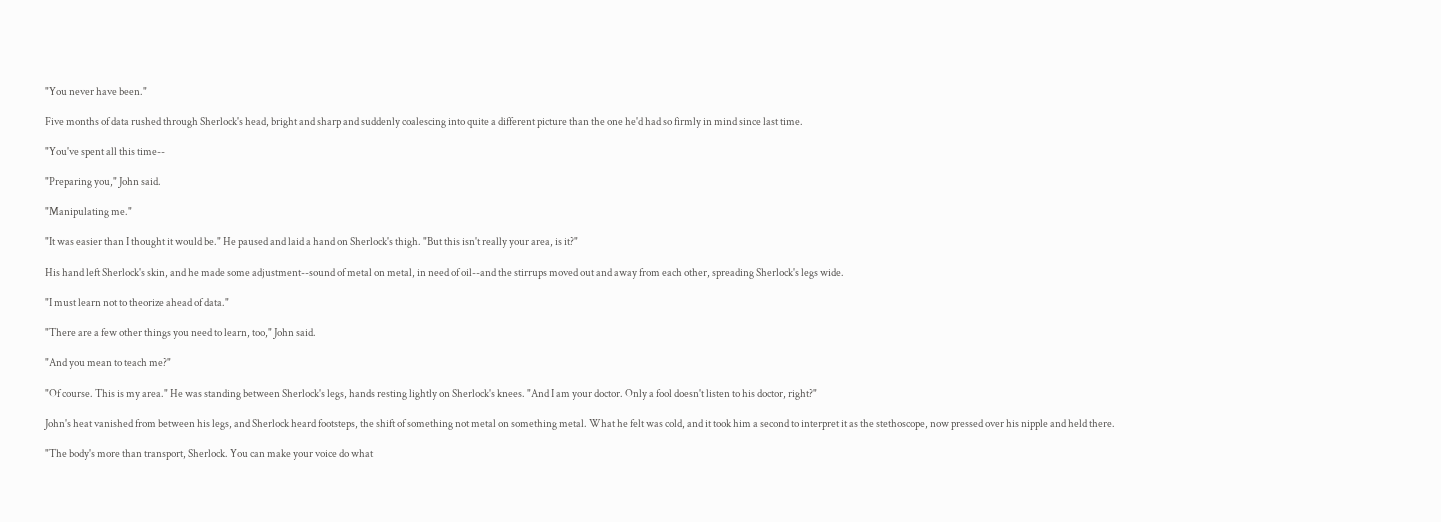"You never have been."

Five months of data rushed through Sherlock's head, bright and sharp and suddenly coalescing into quite a different picture than the one he'd had so firmly in mind since last time.

"You've spent all this time--

"Preparing you," John said.

"Manipulating me."

"It was easier than I thought it would be." He paused and laid a hand on Sherlock's thigh. "But this isn't really your area, is it?"

His hand left Sherlock's skin, and he made some adjustment--sound of metal on metal, in need of oil--and the stirrups moved out and away from each other, spreading Sherlock's legs wide.

"I must learn not to theorize ahead of data."

"There are a few other things you need to learn, too," John said.

"And you mean to teach me?"

"Of course. This is my area." He was standing between Sherlock's legs, hands resting lightly on Sherlock's knees. "And I am your doctor. Only a fool doesn't listen to his doctor, right?"

John's heat vanished from between his legs, and Sherlock heard footsteps, the shift of something not metal on something metal. What he felt was cold, and it took him a second to interpret it as the stethoscope, now pressed over his nipple and held there.

"The body's more than transport, Sherlock. You can make your voice do what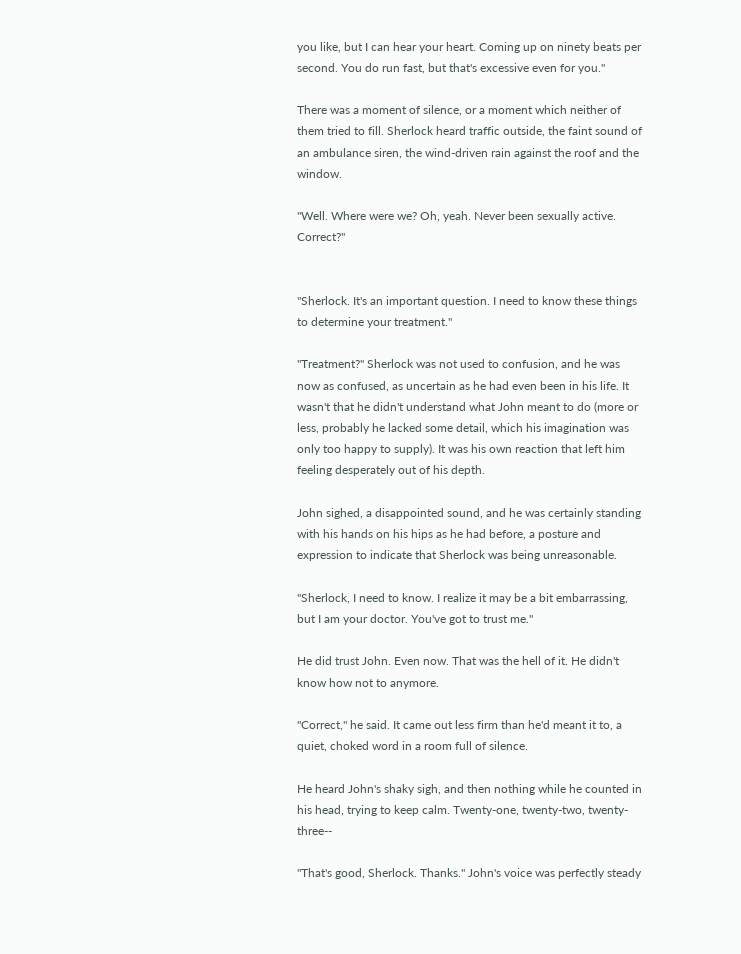you like, but I can hear your heart. Coming up on ninety beats per second. You do run fast, but that's excessive even for you."

There was a moment of silence, or a moment which neither of them tried to fill. Sherlock heard traffic outside, the faint sound of an ambulance siren, the wind-driven rain against the roof and the window.

"Well. Where were we? Oh, yeah. Never been sexually active. Correct?"


"Sherlock. It's an important question. I need to know these things to determine your treatment."

"Treatment?" Sherlock was not used to confusion, and he was now as confused, as uncertain as he had even been in his life. It wasn't that he didn't understand what John meant to do (more or less, probably he lacked some detail, which his imagination was only too happy to supply). It was his own reaction that left him feeling desperately out of his depth.

John sighed, a disappointed sound, and he was certainly standing with his hands on his hips as he had before, a posture and expression to indicate that Sherlock was being unreasonable.

"Sherlock, I need to know. I realize it may be a bit embarrassing, but I am your doctor. You've got to trust me."

He did trust John. Even now. That was the hell of it. He didn't know how not to anymore.

"Correct," he said. It came out less firm than he'd meant it to, a quiet, choked word in a room full of silence.

He heard John's shaky sigh, and then nothing while he counted in his head, trying to keep calm. Twenty-one, twenty-two, twenty-three--

"That's good, Sherlock. Thanks." John's voice was perfectly steady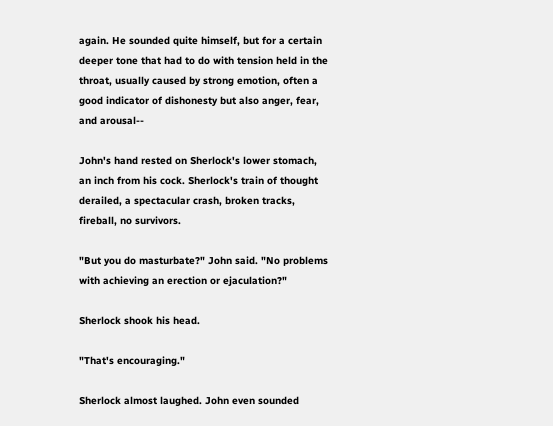again. He sounded quite himself, but for a certain deeper tone that had to do with tension held in the throat, usually caused by strong emotion, often a good indicator of dishonesty but also anger, fear, and arousal--

John's hand rested on Sherlock's lower stomach, an inch from his cock. Sherlock's train of thought derailed, a spectacular crash, broken tracks, fireball, no survivors.

"But you do masturbate?" John said. "No problems with achieving an erection or ejaculation?"

Sherlock shook his head.

"That's encouraging."

Sherlock almost laughed. John even sounded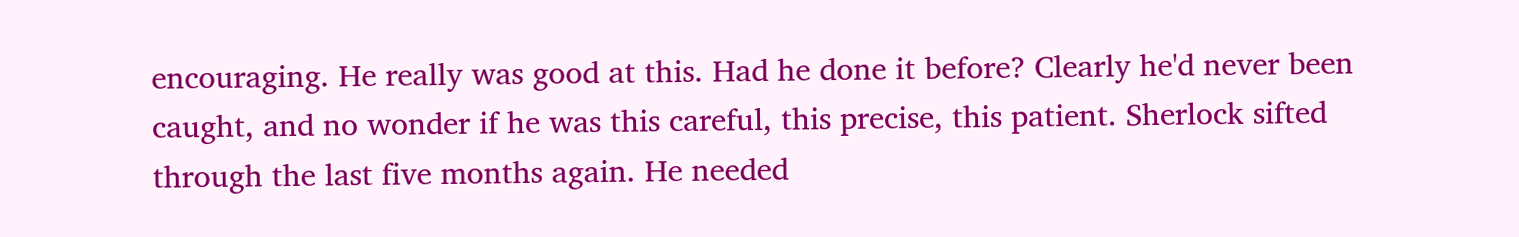encouraging. He really was good at this. Had he done it before? Clearly he'd never been caught, and no wonder if he was this careful, this precise, this patient. Sherlock sifted through the last five months again. He needed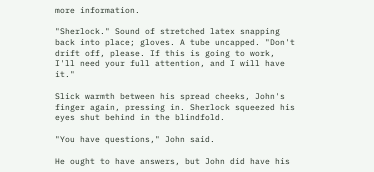more information.

"Sherlock." Sound of stretched latex snapping back into place; gloves. A tube uncapped. "Don't drift off, please. If this is going to work, I'll need your full attention, and I will have it."

Slick warmth between his spread cheeks, John's finger again, pressing in. Sherlock squeezed his eyes shut behind in the blindfold.

"You have questions," John said.

He ought to have answers, but John did have his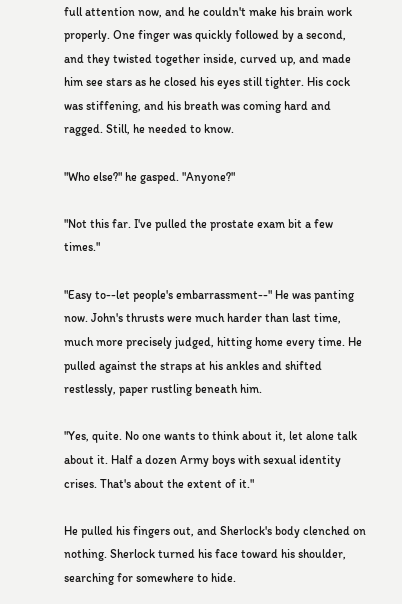full attention now, and he couldn't make his brain work properly. One finger was quickly followed by a second, and they twisted together inside, curved up, and made him see stars as he closed his eyes still tighter. His cock was stiffening, and his breath was coming hard and ragged. Still, he needed to know.

"Who else?" he gasped. "Anyone?"

"Not this far. I've pulled the prostate exam bit a few times."

"Easy to--let people's embarrassment--" He was panting now. John's thrusts were much harder than last time, much more precisely judged, hitting home every time. He pulled against the straps at his ankles and shifted restlessly, paper rustling beneath him.

"Yes, quite. No one wants to think about it, let alone talk about it. Half a dozen Army boys with sexual identity crises. That's about the extent of it."

He pulled his fingers out, and Sherlock's body clenched on nothing. Sherlock turned his face toward his shoulder, searching for somewhere to hide.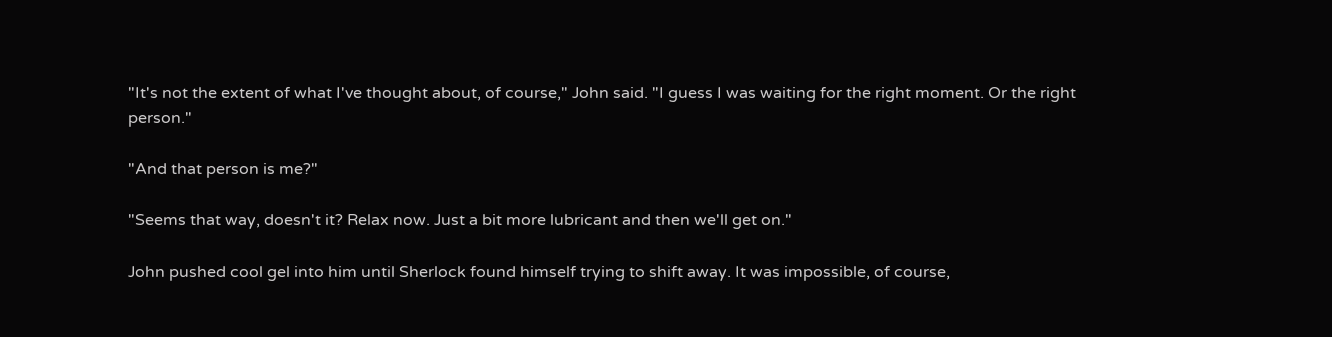"It's not the extent of what I've thought about, of course," John said. "I guess I was waiting for the right moment. Or the right person."

"And that person is me?"

"Seems that way, doesn't it? Relax now. Just a bit more lubricant and then we'll get on."

John pushed cool gel into him until Sherlock found himself trying to shift away. It was impossible, of course,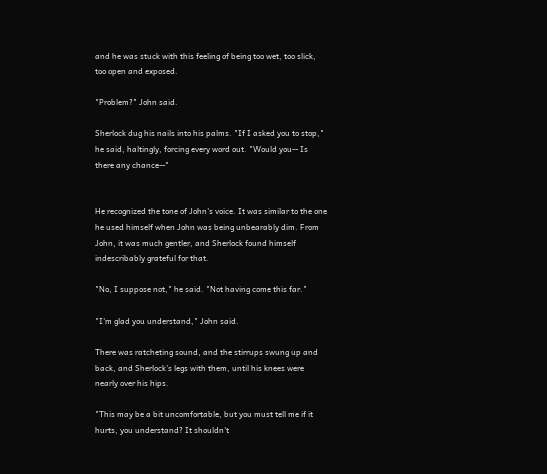and he was stuck with this feeling of being too wet, too slick, too open and exposed.

"Problem?" John said.

Sherlock dug his nails into his palms. "If I asked you to stop," he said, haltingly, forcing every word out. "Would you-- Is there any chance--"


He recognized the tone of John's voice. It was similar to the one he used himself when John was being unbearably dim. From John, it was much gentler, and Sherlock found himself indescribably grateful for that.

"No, I suppose not," he said. "Not having come this far."

"I'm glad you understand," John said.

There was ratcheting sound, and the stirrups swung up and back, and Sherlock's legs with them, until his knees were nearly over his hips.

"This may be a bit uncomfortable, but you must tell me if it hurts, you understand? It shouldn't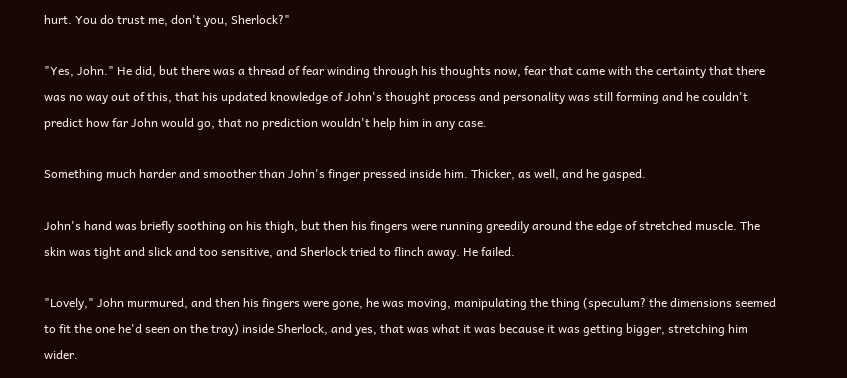hurt. You do trust me, don't you, Sherlock?"

"Yes, John." He did, but there was a thread of fear winding through his thoughts now, fear that came with the certainty that there was no way out of this, that his updated knowledge of John's thought process and personality was still forming and he couldn't predict how far John would go, that no prediction wouldn't help him in any case.

Something much harder and smoother than John's finger pressed inside him. Thicker, as well, and he gasped.

John's hand was briefly soothing on his thigh, but then his fingers were running greedily around the edge of stretched muscle. The skin was tight and slick and too sensitive, and Sherlock tried to flinch away. He failed.

"Lovely," John murmured, and then his fingers were gone, he was moving, manipulating the thing (speculum? the dimensions seemed to fit the one he'd seen on the tray) inside Sherlock, and yes, that was what it was because it was getting bigger, stretching him wider.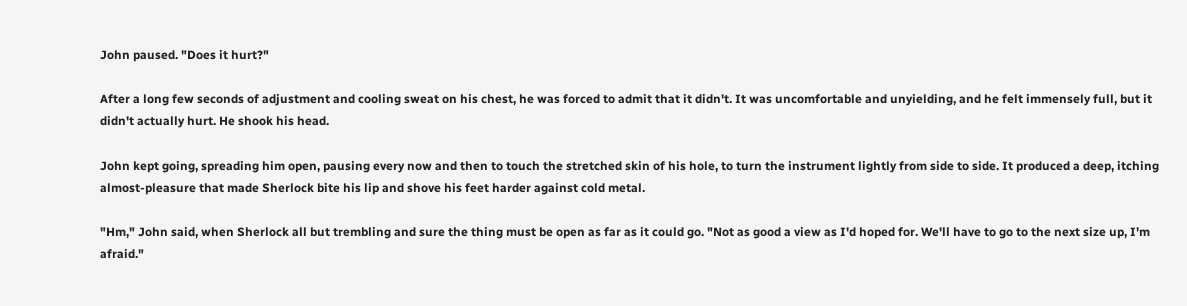John paused. "Does it hurt?"

After a long few seconds of adjustment and cooling sweat on his chest, he was forced to admit that it didn't. It was uncomfortable and unyielding, and he felt immensely full, but it didn't actually hurt. He shook his head.

John kept going, spreading him open, pausing every now and then to touch the stretched skin of his hole, to turn the instrument lightly from side to side. It produced a deep, itching almost-pleasure that made Sherlock bite his lip and shove his feet harder against cold metal.

"Hm," John said, when Sherlock all but trembling and sure the thing must be open as far as it could go. "Not as good a view as I'd hoped for. We'll have to go to the next size up, I'm afraid."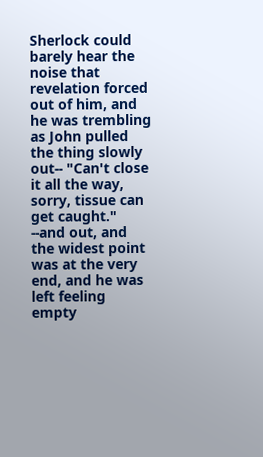Sherlock could barely hear the noise that revelation forced out of him, and he was trembling as John pulled the thing slowly out-- "Can't close it all the way, sorry, tissue can get caught." --and out, and the widest point was at the very end, and he was left feeling empty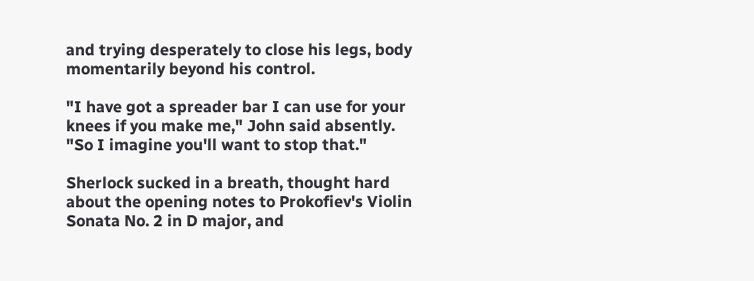and trying desperately to close his legs, body momentarily beyond his control.

"I have got a spreader bar I can use for your knees if you make me," John said absently. "So I imagine you'll want to stop that."

Sherlock sucked in a breath, thought hard about the opening notes to Prokofiev's Violin Sonata No. 2 in D major, and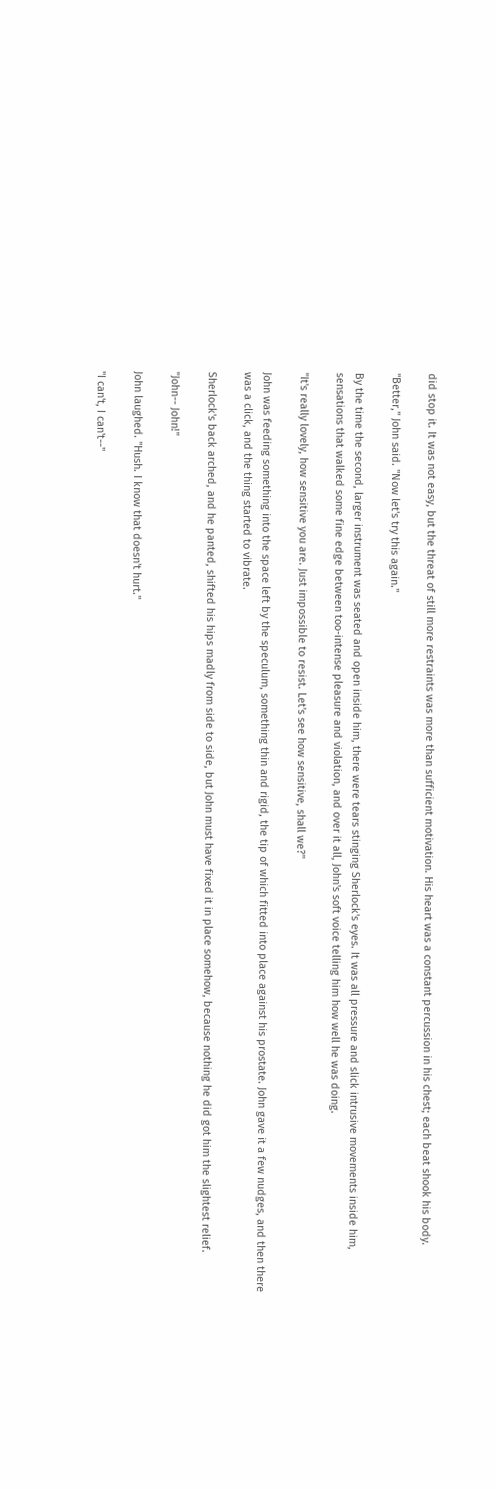did stop it. It was not easy, but the threat of still more restraints was more than sufficient motivation. His heart was a constant percussion in his chest; each beat shook his body.

"Better," John said. "Now let's try this again."

By the time the second, larger instrument was seated and open inside him, there were tears stinging Sherlock's eyes. It was all pressure and slick intrusive movements inside him, sensations that walked some fine edge between too-intense pleasure and violation, and over it all, John's soft voice telling him how well he was doing.

"It's really lovely, how sensitive you are. Just impossible to resist. Let's see how sensitive, shall we?"

John was feeding something into the space left by the speculum, something thin and rigid, the tip of which fitted into place against his prostate. John gave it a few nudges, and then there was a click, and the thing started to vibrate.

Sherlock's back arched, and he panted, shifted his hips madly from side to side, but John must have fixed it in place somehow, because nothing he did got him the slightest relief.

"John-- John!"

John laughed. "Hush. I know that doesn't hurt."

"I can't, I can't--"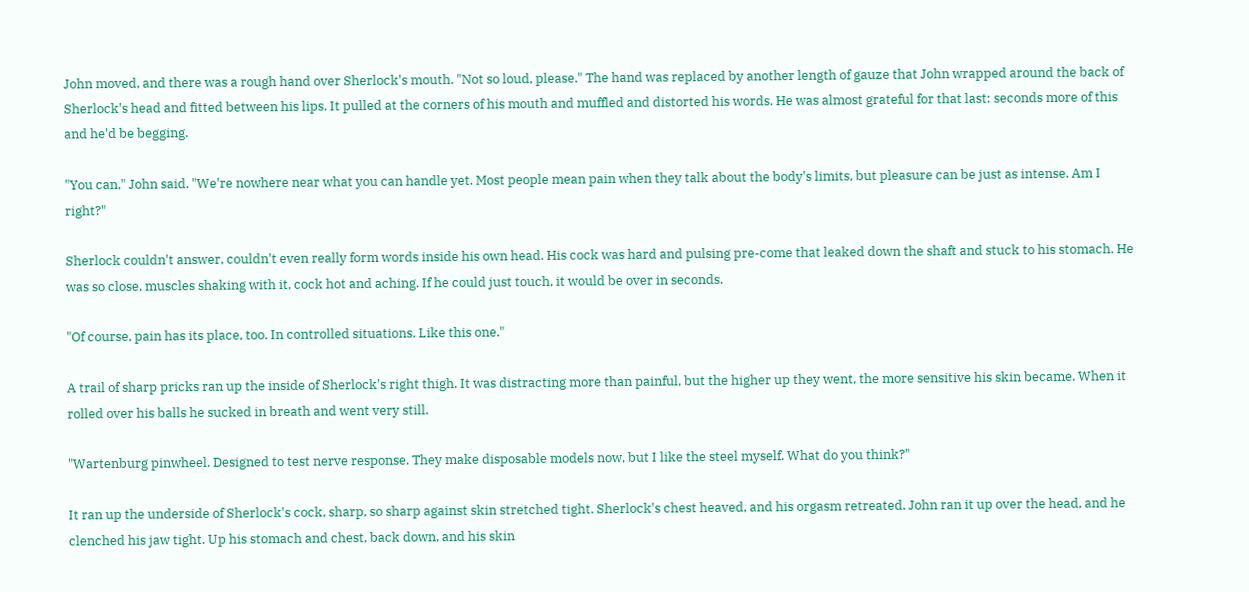John moved, and there was a rough hand over Sherlock's mouth. "Not so loud, please." The hand was replaced by another length of gauze that John wrapped around the back of Sherlock's head and fitted between his lips. It pulled at the corners of his mouth and muffled and distorted his words. He was almost grateful for that last: seconds more of this and he'd be begging.

"You can," John said. "We're nowhere near what you can handle yet. Most people mean pain when they talk about the body's limits, but pleasure can be just as intense. Am I right?"

Sherlock couldn't answer, couldn't even really form words inside his own head. His cock was hard and pulsing pre-come that leaked down the shaft and stuck to his stomach. He was so close, muscles shaking with it, cock hot and aching. If he could just touch, it would be over in seconds.

"Of course, pain has its place, too. In controlled situations. Like this one."

A trail of sharp pricks ran up the inside of Sherlock's right thigh. It was distracting more than painful, but the higher up they went, the more sensitive his skin became. When it rolled over his balls he sucked in breath and went very still.

"Wartenburg pinwheel. Designed to test nerve response. They make disposable models now, but I like the steel myself. What do you think?"

It ran up the underside of Sherlock's cock, sharp, so sharp against skin stretched tight. Sherlock's chest heaved, and his orgasm retreated. John ran it up over the head, and he clenched his jaw tight. Up his stomach and chest, back down, and his skin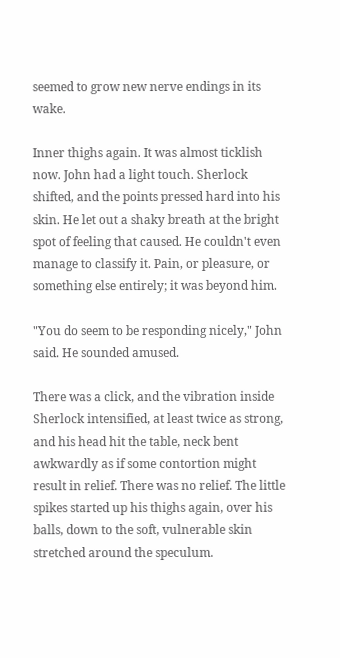seemed to grow new nerve endings in its wake.

Inner thighs again. It was almost ticklish now. John had a light touch. Sherlock shifted, and the points pressed hard into his skin. He let out a shaky breath at the bright spot of feeling that caused. He couldn't even manage to classify it. Pain, or pleasure, or something else entirely; it was beyond him.

"You do seem to be responding nicely," John said. He sounded amused.

There was a click, and the vibration inside Sherlock intensified, at least twice as strong, and his head hit the table, neck bent awkwardly as if some contortion might result in relief. There was no relief. The little spikes started up his thighs again, over his balls, down to the soft, vulnerable skin stretched around the speculum.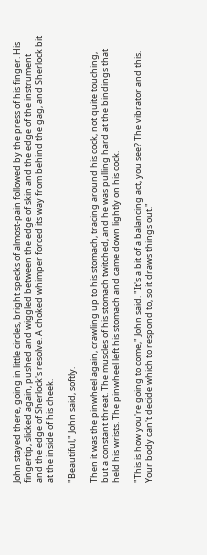John stayed there, going in little circles, bright specks of almost-pain followed by the press of his finger. His fingertip, slicked again, pushed and wiggled between the edge of skin and the edge of the instrument and the edge of Sherlock's resolve. A choked whimper forced its way from behind the gag, and Sherlock bit at the inside of his cheek.

"Beautiful," John said, softly.

Then it was the pinwheel again, crawling up to his stomach, tracing around his cock, not quite touching, but a constant threat. The muscles of his stomach twitched, and he was pulling hard at the bindings that held his wrists. The pinwheel left his stomach and came down lightly on his cock.

"This is how you're going to come," John said. "It's a bit of a balancing act, you see? The vibrator and this. Your body can't decide which to respond to, so it draws things out."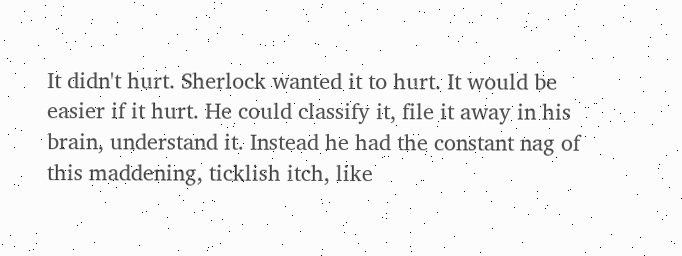It didn't hurt. Sherlock wanted it to hurt. It would be easier if it hurt. He could classify it, file it away in his brain, understand it. Instead he had the constant nag of this maddening, ticklish itch, like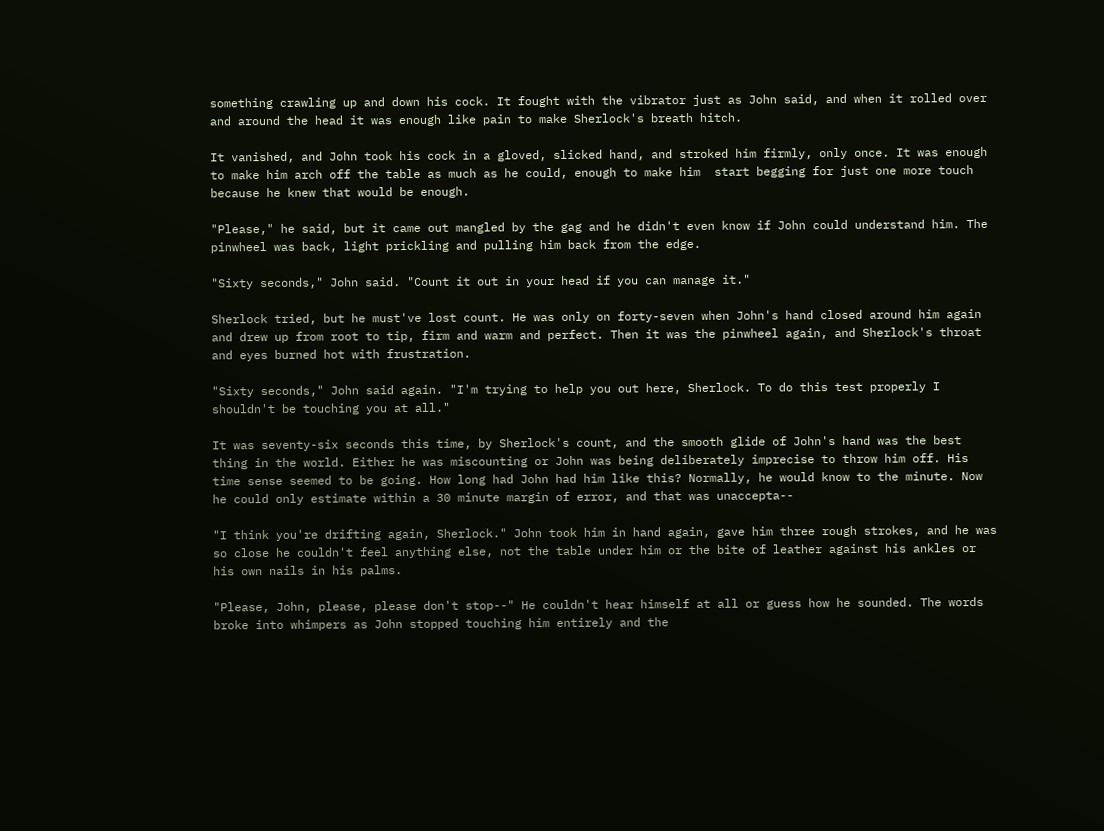something crawling up and down his cock. It fought with the vibrator just as John said, and when it rolled over and around the head it was enough like pain to make Sherlock's breath hitch.

It vanished, and John took his cock in a gloved, slicked hand, and stroked him firmly, only once. It was enough to make him arch off the table as much as he could, enough to make him  start begging for just one more touch because he knew that would be enough.

"Please," he said, but it came out mangled by the gag and he didn't even know if John could understand him. The pinwheel was back, light prickling and pulling him back from the edge.

"Sixty seconds," John said. "Count it out in your head if you can manage it."

Sherlock tried, but he must've lost count. He was only on forty-seven when John's hand closed around him again and drew up from root to tip, firm and warm and perfect. Then it was the pinwheel again, and Sherlock's throat and eyes burned hot with frustration.

"Sixty seconds," John said again. "I'm trying to help you out here, Sherlock. To do this test properly I shouldn't be touching you at all."

It was seventy-six seconds this time, by Sherlock's count, and the smooth glide of John's hand was the best thing in the world. Either he was miscounting or John was being deliberately imprecise to throw him off. His time sense seemed to be going. How long had John had him like this? Normally, he would know to the minute. Now he could only estimate within a 30 minute margin of error, and that was unaccepta--

"I think you're drifting again, Sherlock." John took him in hand again, gave him three rough strokes, and he was so close he couldn't feel anything else, not the table under him or the bite of leather against his ankles or his own nails in his palms.

"Please, John, please, please don't stop--" He couldn't hear himself at all or guess how he sounded. The words broke into whimpers as John stopped touching him entirely and the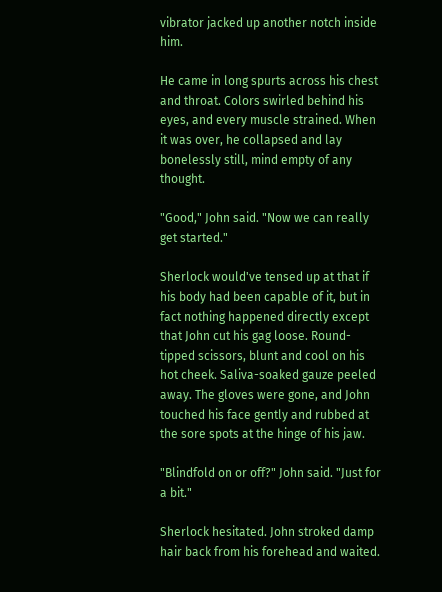vibrator jacked up another notch inside him.

He came in long spurts across his chest and throat. Colors swirled behind his eyes, and every muscle strained. When it was over, he collapsed and lay bonelessly still, mind empty of any thought.

"Good," John said. "Now we can really get started."

Sherlock would've tensed up at that if his body had been capable of it, but in fact nothing happened directly except that John cut his gag loose. Round-tipped scissors, blunt and cool on his hot cheek. Saliva-soaked gauze peeled away. The gloves were gone, and John touched his face gently and rubbed at the sore spots at the hinge of his jaw.

"Blindfold on or off?" John said. "Just for a bit."

Sherlock hesitated. John stroked damp hair back from his forehead and waited.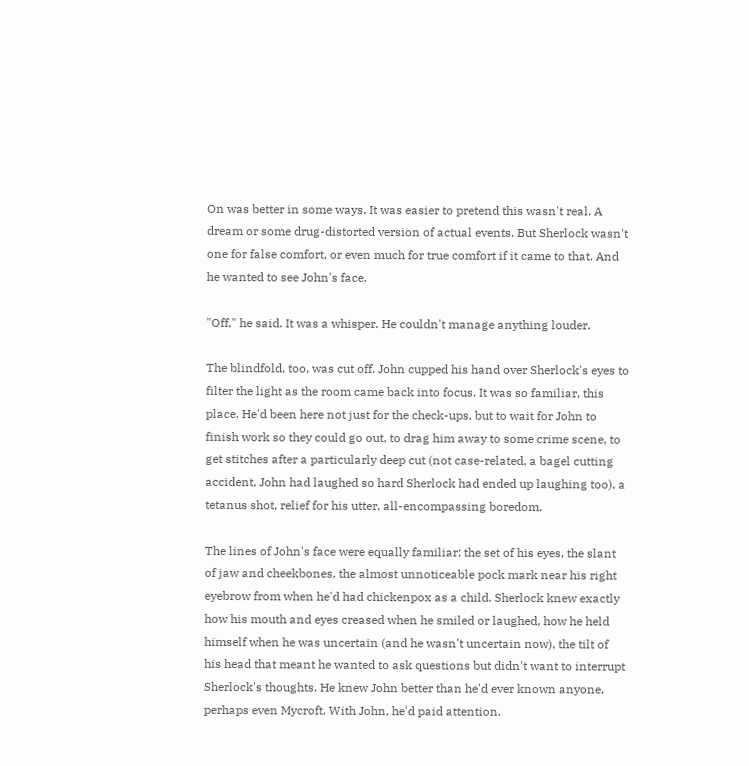On was better in some ways. It was easier to pretend this wasn't real. A dream or some drug-distorted version of actual events. But Sherlock wasn't one for false comfort, or even much for true comfort if it came to that. And he wanted to see John's face.

"Off," he said. It was a whisper. He couldn't manage anything louder.

The blindfold, too, was cut off. John cupped his hand over Sherlock's eyes to filter the light as the room came back into focus. It was so familiar, this place. He'd been here not just for the check-ups, but to wait for John to finish work so they could go out, to drag him away to some crime scene, to get stitches after a particularly deep cut (not case-related, a bagel cutting accident, John had laughed so hard Sherlock had ended up laughing too), a tetanus shot, relief for his utter, all-encompassing boredom.

The lines of John's face were equally familiar: the set of his eyes, the slant of jaw and cheekbones, the almost unnoticeable pock mark near his right eyebrow from when he'd had chickenpox as a child. Sherlock knew exactly how his mouth and eyes creased when he smiled or laughed, how he held himself when he was uncertain (and he wasn't uncertain now), the tilt of his head that meant he wanted to ask questions but didn't want to interrupt Sherlock's thoughts. He knew John better than he'd ever known anyone, perhaps even Mycroft. With John, he'd paid attention.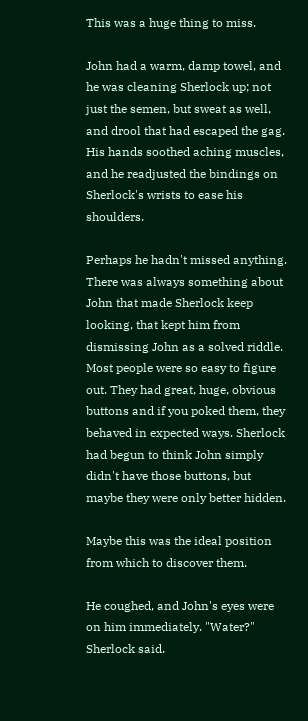This was a huge thing to miss.

John had a warm, damp towel, and he was cleaning Sherlock up; not just the semen, but sweat as well, and drool that had escaped the gag. His hands soothed aching muscles, and he readjusted the bindings on Sherlock's wrists to ease his shoulders.

Perhaps he hadn't missed anything. There was always something about John that made Sherlock keep looking, that kept him from dismissing John as a solved riddle. Most people were so easy to figure out. They had great, huge, obvious buttons and if you poked them, they behaved in expected ways. Sherlock had begun to think John simply didn't have those buttons, but maybe they were only better hidden.

Maybe this was the ideal position from which to discover them.

He coughed, and John's eyes were on him immediately. "Water?" Sherlock said.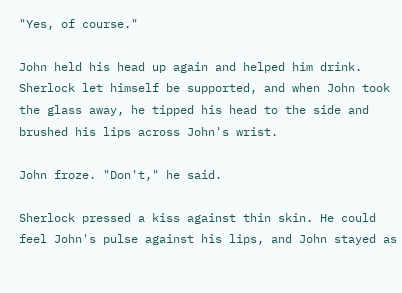"Yes, of course."

John held his head up again and helped him drink. Sherlock let himself be supported, and when John took the glass away, he tipped his head to the side and brushed his lips across John's wrist.

John froze. "Don't," he said.

Sherlock pressed a kiss against thin skin. He could feel John's pulse against his lips, and John stayed as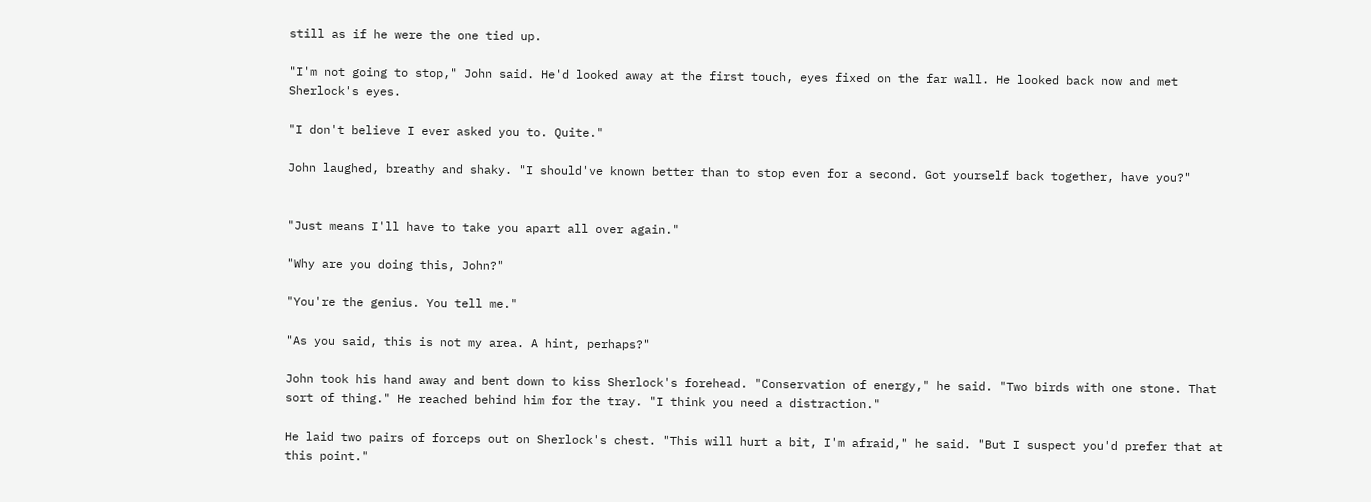still as if he were the one tied up.

"I'm not going to stop," John said. He'd looked away at the first touch, eyes fixed on the far wall. He looked back now and met Sherlock's eyes.

"I don't believe I ever asked you to. Quite."

John laughed, breathy and shaky. "I should've known better than to stop even for a second. Got yourself back together, have you?"


"Just means I'll have to take you apart all over again."

"Why are you doing this, John?"

"You're the genius. You tell me."

"As you said, this is not my area. A hint, perhaps?"

John took his hand away and bent down to kiss Sherlock's forehead. "Conservation of energy," he said. "Two birds with one stone. That sort of thing." He reached behind him for the tray. "I think you need a distraction."

He laid two pairs of forceps out on Sherlock's chest. "This will hurt a bit, I'm afraid," he said. "But I suspect you'd prefer that at this point."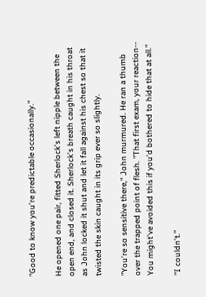"Good to know you're predictable occasionally."

He opened one pair, fitted Sherlock's left nipple between the open end, and closed it. Sherlock's breath caught in his throat as John locked it shut and let it fall against his chest so that it twisted the skin caught in its grip ever so slightly.

"You're so sensitive there," John murmured. He ran a thumb over the trapped point of flesh. "That first exam, your reaction-- You might've avoided this if you'd bothered to hide that at all."

"I couldn't."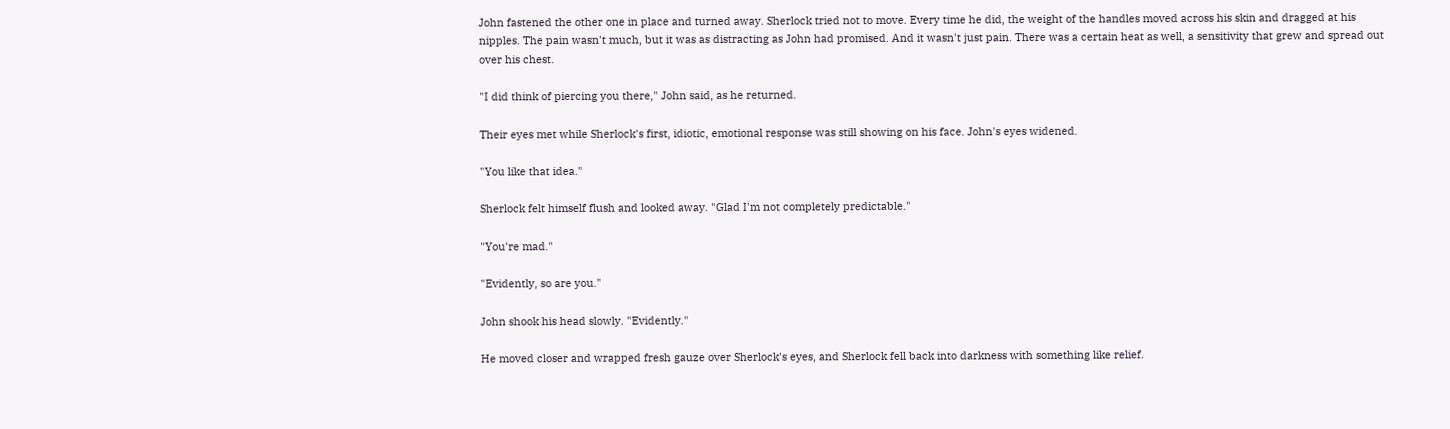John fastened the other one in place and turned away. Sherlock tried not to move. Every time he did, the weight of the handles moved across his skin and dragged at his nipples. The pain wasn't much, but it was as distracting as John had promised. And it wasn't just pain. There was a certain heat as well, a sensitivity that grew and spread out over his chest.

"I did think of piercing you there," John said, as he returned.

Their eyes met while Sherlock's first, idiotic, emotional response was still showing on his face. John's eyes widened.

"You like that idea."

Sherlock felt himself flush and looked away. "Glad I'm not completely predictable."

"You're mad."

"Evidently, so are you."

John shook his head slowly. "Evidently."

He moved closer and wrapped fresh gauze over Sherlock's eyes, and Sherlock fell back into darkness with something like relief.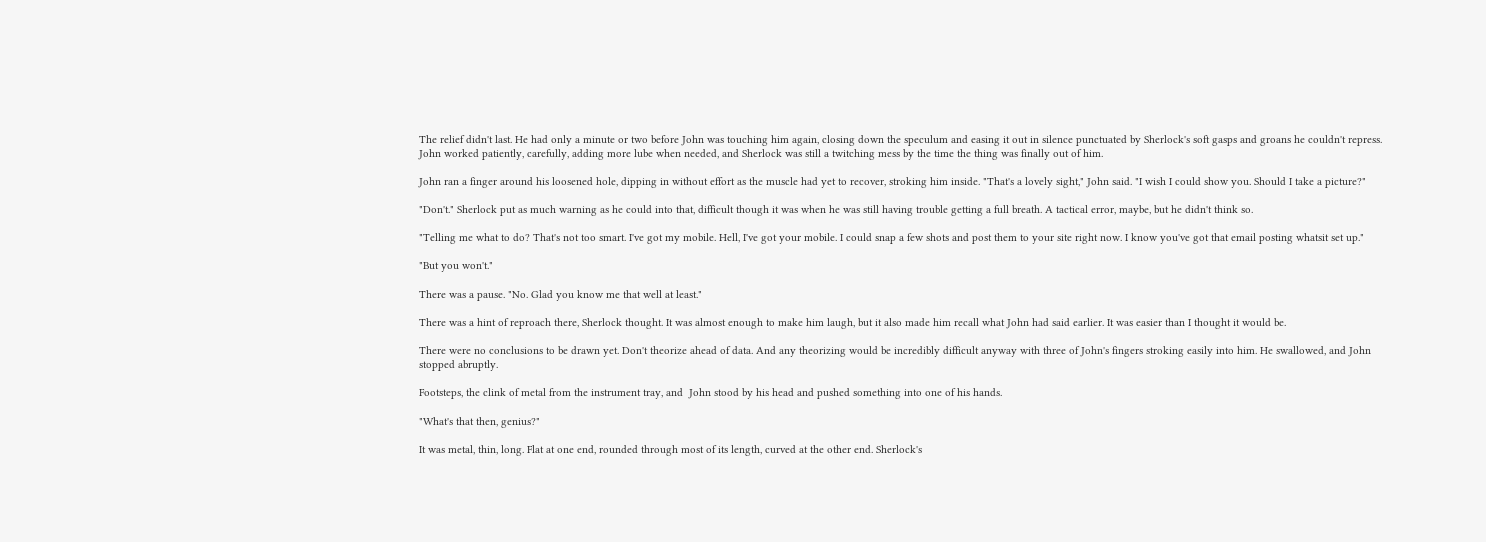The relief didn't last. He had only a minute or two before John was touching him again, closing down the speculum and easing it out in silence punctuated by Sherlock's soft gasps and groans he couldn't repress. John worked patiently, carefully, adding more lube when needed, and Sherlock was still a twitching mess by the time the thing was finally out of him.

John ran a finger around his loosened hole, dipping in without effort as the muscle had yet to recover, stroking him inside. "That's a lovely sight," John said. "I wish I could show you. Should I take a picture?"

"Don't." Sherlock put as much warning as he could into that, difficult though it was when he was still having trouble getting a full breath. A tactical error, maybe, but he didn't think so.

"Telling me what to do? That's not too smart. I've got my mobile. Hell, I've got your mobile. I could snap a few shots and post them to your site right now. I know you've got that email posting whatsit set up."

"But you won't."

There was a pause. "No. Glad you know me that well at least."

There was a hint of reproach there, Sherlock thought. It was almost enough to make him laugh, but it also made him recall what John had said earlier. It was easier than I thought it would be.

There were no conclusions to be drawn yet. Don't theorize ahead of data. And any theorizing would be incredibly difficult anyway with three of John's fingers stroking easily into him. He swallowed, and John stopped abruptly.

Footsteps, the clink of metal from the instrument tray, and  John stood by his head and pushed something into one of his hands.

"What's that then, genius?"

It was metal, thin, long. Flat at one end, rounded through most of its length, curved at the other end. Sherlock's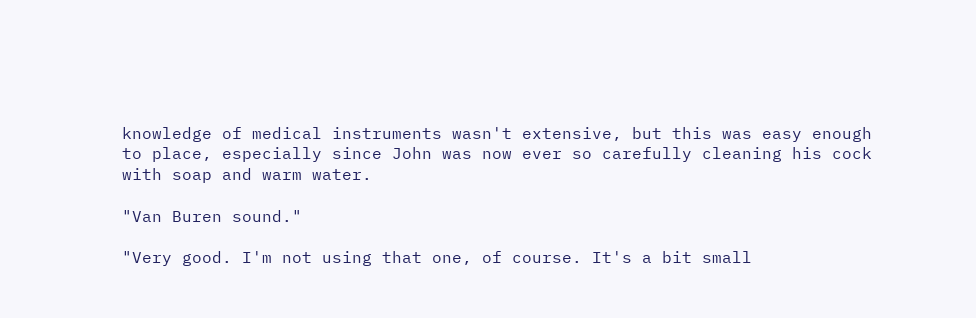knowledge of medical instruments wasn't extensive, but this was easy enough to place, especially since John was now ever so carefully cleaning his cock with soap and warm water.

"Van Buren sound."

"Very good. I'm not using that one, of course. It's a bit small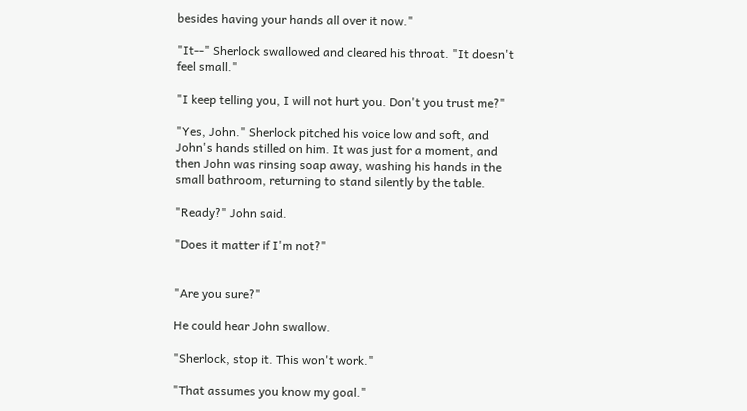besides having your hands all over it now."

"It--" Sherlock swallowed and cleared his throat. "It doesn't feel small."

"I keep telling you, I will not hurt you. Don't you trust me?"

"Yes, John." Sherlock pitched his voice low and soft, and John's hands stilled on him. It was just for a moment, and then John was rinsing soap away, washing his hands in the small bathroom, returning to stand silently by the table.

"Ready?" John said.

"Does it matter if I'm not?"


"Are you sure?"

He could hear John swallow.

"Sherlock, stop it. This won't work."

"That assumes you know my goal."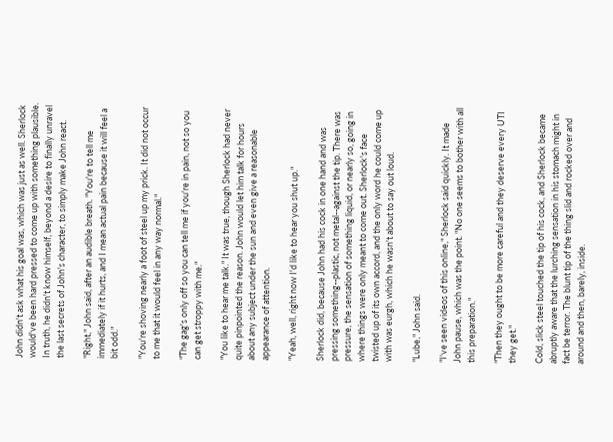John didn't ask what his goal was, which was just as well. Sherlock would've been hard pressed to come up with something plausible. In truth, he didn't know himself, beyond a desire to finally unravel the last secrets of John's character, to simply make John react.

"Right," John said, after an audible breath. "You're to tell me immediately if it hurts, and I mean actual pain because it will feel a bit odd."

"You're shoving nearly a foot of steel up my prick. It did not occur to me that it would feel in any way normal."

"The gag's only off so you can tell me if you're in pain, not so you can get stroppy with me."

"You like to hear me talk." It was true, though Sherlock had never quite pinpointed the reason. John would let him talk for hours about any subject under the sun and even give a reasonable appearance of attention.

"Yeah, well, right now I'd like to hear you shut up."

Sherlock did, because John had his cock in one hand and was pressing something--plastic, not metal--against the tip. There was pressure, the sensation of something liquid, or nearly so, going in where things were only meant to come out. Sherlock's face twisted up of its own accord, and the only word he could come up with was eurgh, which he wasn't about to say out loud.

"Lube," John said.

"I've seen videos of this online," Sherlock said quickly. It made John pause, which was the point. "No one seems to bother with all this preparation."

"Then they ought to be more careful and they deserve every UTI they get."

Cold, slick steel touched the tip of his cock, and Sherlock became abruptly aware that the lurching sensation in his stomach might in fact be terror. The blunt tip of the thing slid and rocked over and around and then, barely, inside.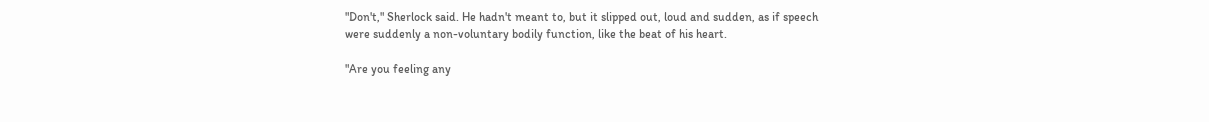"Don't," Sherlock said. He hadn't meant to, but it slipped out, loud and sudden, as if speech were suddenly a non-voluntary bodily function, like the beat of his heart.

"Are you feeling any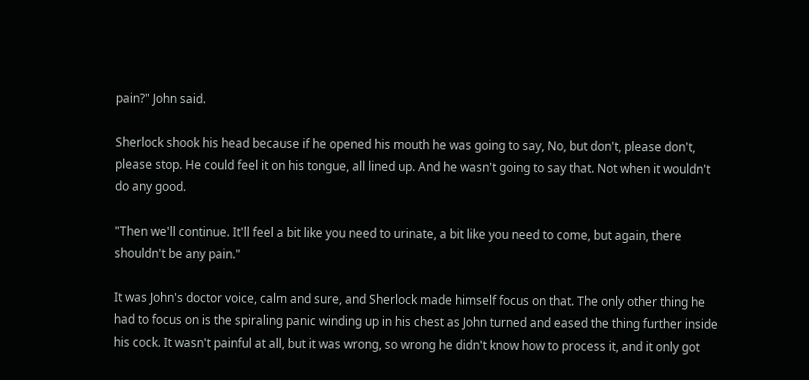pain?" John said.

Sherlock shook his head because if he opened his mouth he was going to say, No, but don't, please don't, please stop. He could feel it on his tongue, all lined up. And he wasn't going to say that. Not when it wouldn't do any good.

"Then we'll continue. It'll feel a bit like you need to urinate, a bit like you need to come, but again, there shouldn't be any pain."

It was John's doctor voice, calm and sure, and Sherlock made himself focus on that. The only other thing he had to focus on is the spiraling panic winding up in his chest as John turned and eased the thing further inside his cock. It wasn't painful at all, but it was wrong, so wrong he didn't know how to process it, and it only got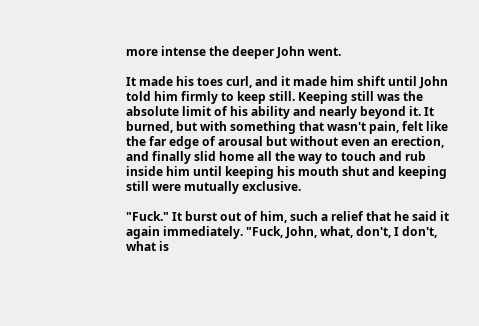more intense the deeper John went.

It made his toes curl, and it made him shift until John told him firmly to keep still. Keeping still was the absolute limit of his ability and nearly beyond it. It burned, but with something that wasn't pain, felt like the far edge of arousal but without even an erection, and finally slid home all the way to touch and rub inside him until keeping his mouth shut and keeping still were mutually exclusive.

"Fuck." It burst out of him, such a relief that he said it again immediately. "Fuck, John, what, don't, I don't, what is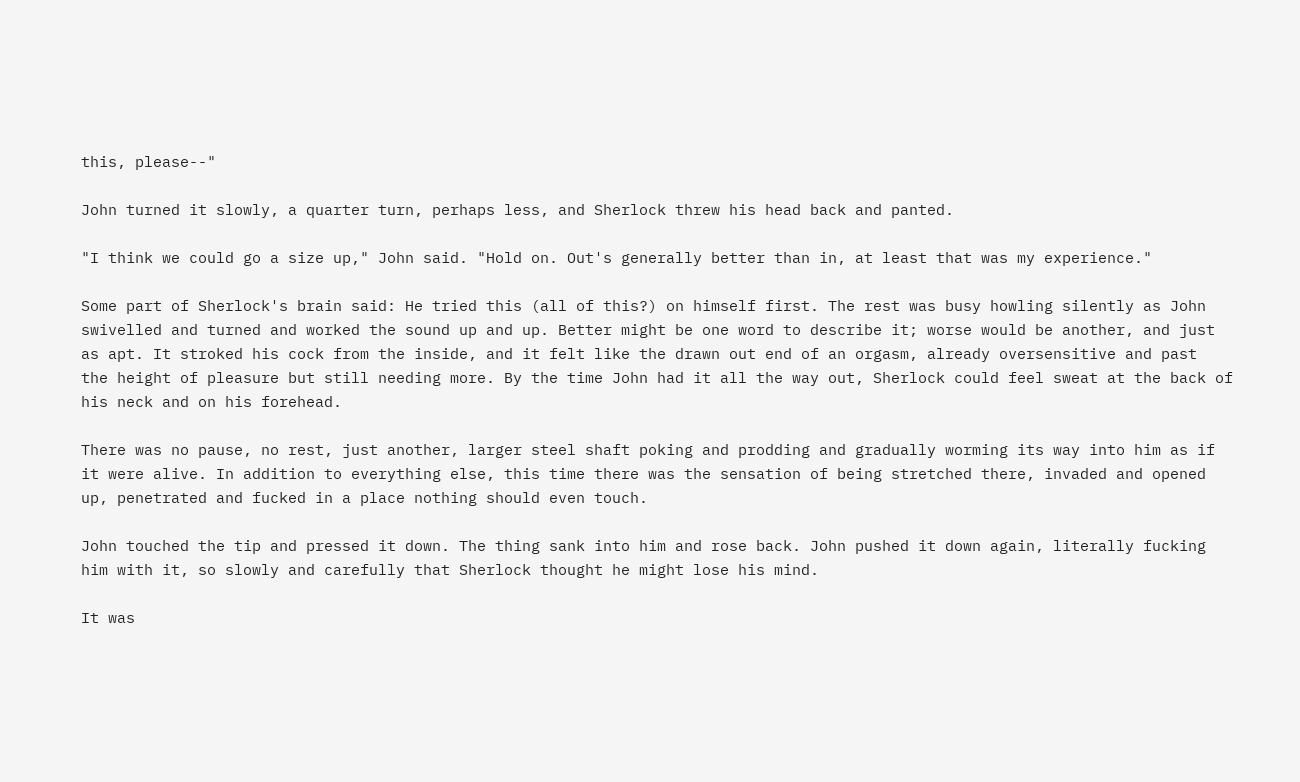this, please--"

John turned it slowly, a quarter turn, perhaps less, and Sherlock threw his head back and panted.

"I think we could go a size up," John said. "Hold on. Out's generally better than in, at least that was my experience."

Some part of Sherlock's brain said: He tried this (all of this?) on himself first. The rest was busy howling silently as John swivelled and turned and worked the sound up and up. Better might be one word to describe it; worse would be another, and just as apt. It stroked his cock from the inside, and it felt like the drawn out end of an orgasm, already oversensitive and past  the height of pleasure but still needing more. By the time John had it all the way out, Sherlock could feel sweat at the back of his neck and on his forehead.

There was no pause, no rest, just another, larger steel shaft poking and prodding and gradually worming its way into him as if it were alive. In addition to everything else, this time there was the sensation of being stretched there, invaded and opened up, penetrated and fucked in a place nothing should even touch.

John touched the tip and pressed it down. The thing sank into him and rose back. John pushed it down again, literally fucking him with it, so slowly and carefully that Sherlock thought he might lose his mind.

It was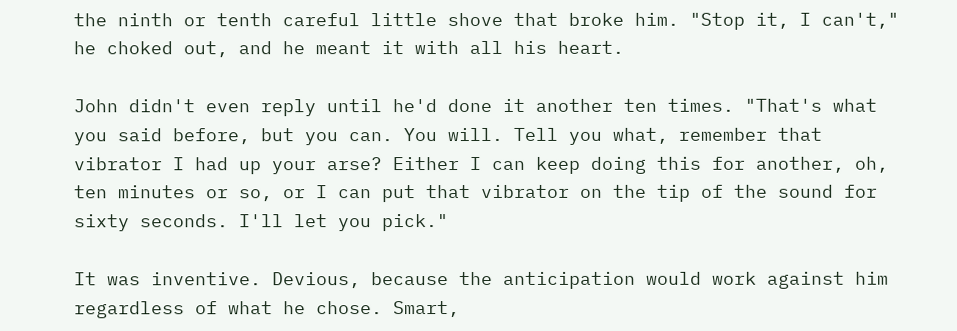the ninth or tenth careful little shove that broke him. "Stop it, I can't," he choked out, and he meant it with all his heart.

John didn't even reply until he'd done it another ten times. "That's what you said before, but you can. You will. Tell you what, remember that vibrator I had up your arse? Either I can keep doing this for another, oh, ten minutes or so, or I can put that vibrator on the tip of the sound for sixty seconds. I'll let you pick."

It was inventive. Devious, because the anticipation would work against him regardless of what he chose. Smart,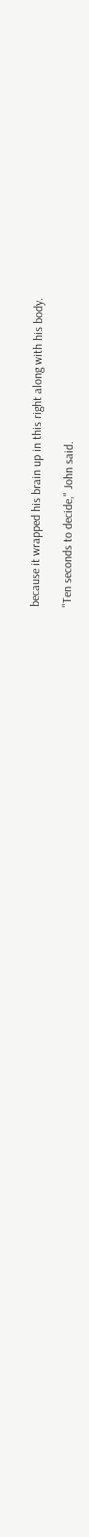because it wrapped his brain up in this right along with his body.

"Ten seconds to decide," John said.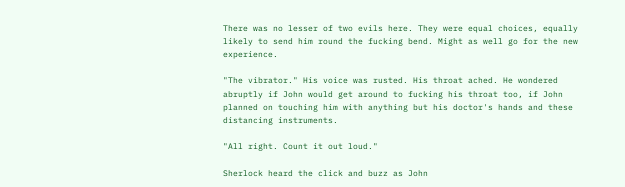There was no lesser of two evils here. They were equal choices, equally likely to send him round the fucking bend. Might as well go for the new experience.

"The vibrator." His voice was rusted. His throat ached. He wondered abruptly if John would get around to fucking his throat too, if John planned on touching him with anything but his doctor's hands and these distancing instruments.

"All right. Count it out loud."

Sherlock heard the click and buzz as John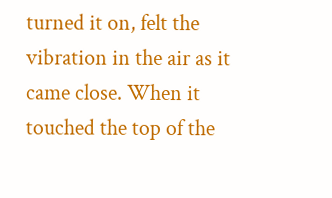turned it on, felt the vibration in the air as it came close. When it touched the top of the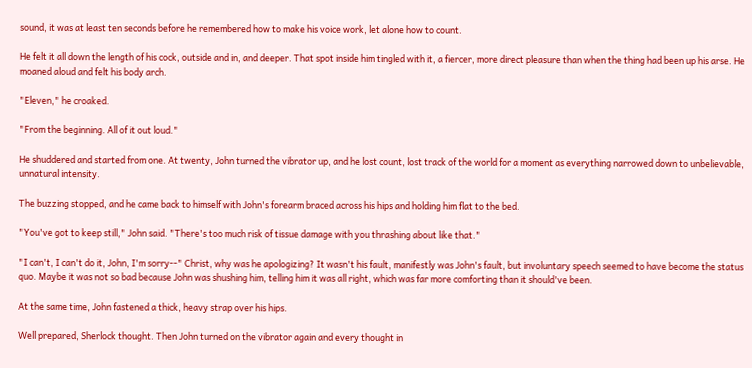sound, it was at least ten seconds before he remembered how to make his voice work, let alone how to count.

He felt it all down the length of his cock, outside and in, and deeper. That spot inside him tingled with it, a fiercer, more direct pleasure than when the thing had been up his arse. He moaned aloud and felt his body arch.

"Eleven," he croaked.

"From the beginning. All of it out loud."

He shuddered and started from one. At twenty, John turned the vibrator up, and he lost count, lost track of the world for a moment as everything narrowed down to unbelievable, unnatural intensity.

The buzzing stopped, and he came back to himself with John's forearm braced across his hips and holding him flat to the bed.

"You've got to keep still," John said. "There's too much risk of tissue damage with you thrashing about like that."

"I can't, I can't do it, John, I'm sorry--" Christ, why was he apologizing? It wasn't his fault, manifestly was John's fault, but involuntary speech seemed to have become the status quo. Maybe it was not so bad because John was shushing him, telling him it was all right, which was far more comforting than it should've been.

At the same time, John fastened a thick, heavy strap over his hips.

Well prepared, Sherlock thought. Then John turned on the vibrator again and every thought in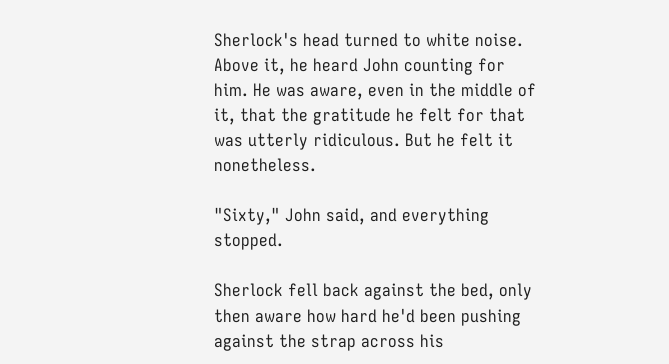Sherlock's head turned to white noise. Above it, he heard John counting for him. He was aware, even in the middle of it, that the gratitude he felt for that was utterly ridiculous. But he felt it nonetheless.

"Sixty," John said, and everything stopped.

Sherlock fell back against the bed, only then aware how hard he'd been pushing against the strap across his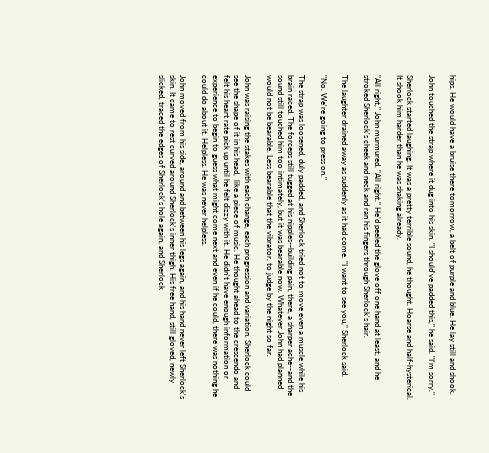hips. He would have a bruise there tomorrow, a belt of purple and blue. He lay still and shook.

John touched the strap where it dug into his skin. "I should've padded this," he said. "I'm sorry."

Sherlock started laughing. It was a pretty terrible sound, he thought. Hoarse and half-hysterical. It shook him harder than he was shaking already.

"All right," John murmured. "All right." He'd peeled the glove off one hand at least, and he stroked Sherlock's cheek and neck and ran his fingers through Sherlock's hair.

The laughter drained away as suddenly as it had come. "I want to see you," Sherlock said.

"No. We're going to press on."

The strap was loosened, duly padded, and Sherlock tried not to move even a muscle while his brain raced. The forceps still tugged at his nipples--building pain, there, a sharper ache--and the sound still touched him too intimately, but it was bearable now. Whatever John had planned would not be bearable. Less bearable that the vibrator, to judge by the night so far.

John was raising the stakes with each change, each progression and variation. Sherlock could see the shape of it in his head,  like a piece of music. He thought ahead to the crescendo and felt his heart rate pick up until he felt dizzy with it. He didn't have enough information or experience to begin to guess what might come next and even if he could, there was nothing he could do about it. Helpless. He was never helpless.

John moved from his side, around and between his legs again, and his hand never left Sherlock's skin. It came to rest curved around Sherlock's inner thigh. His free hand, still gloved, newly slicked, traced the edges of Sherlock's hole again, and Sherlock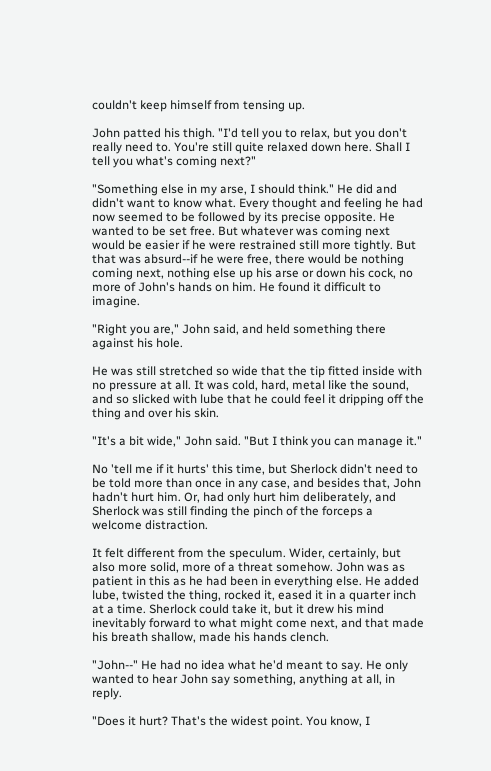couldn't keep himself from tensing up.

John patted his thigh. "I'd tell you to relax, but you don't really need to. You're still quite relaxed down here. Shall I tell you what's coming next?"

"Something else in my arse, I should think." He did and didn't want to know what. Every thought and feeling he had now seemed to be followed by its precise opposite. He wanted to be set free. But whatever was coming next would be easier if he were restrained still more tightly. But that was absurd--if he were free, there would be nothing coming next, nothing else up his arse or down his cock, no more of John's hands on him. He found it difficult to imagine.

"Right you are," John said, and held something there against his hole.

He was still stretched so wide that the tip fitted inside with no pressure at all. It was cold, hard, metal like the sound, and so slicked with lube that he could feel it dripping off the thing and over his skin.

"It's a bit wide," John said. "But I think you can manage it."

No 'tell me if it hurts' this time, but Sherlock didn't need to be told more than once in any case, and besides that, John hadn't hurt him. Or, had only hurt him deliberately, and Sherlock was still finding the pinch of the forceps a welcome distraction.

It felt different from the speculum. Wider, certainly, but also more solid, more of a threat somehow. John was as patient in this as he had been in everything else. He added lube, twisted the thing, rocked it, eased it in a quarter inch at a time. Sherlock could take it, but it drew his mind inevitably forward to what might come next, and that made his breath shallow, made his hands clench.

"John--" He had no idea what he'd meant to say. He only wanted to hear John say something, anything at all, in reply.

"Does it hurt? That's the widest point. You know, I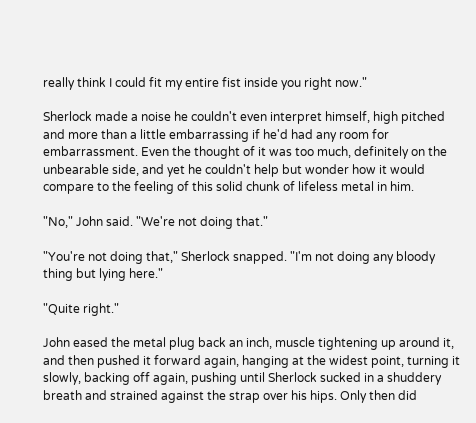really think I could fit my entire fist inside you right now."

Sherlock made a noise he couldn't even interpret himself, high pitched and more than a little embarrassing if he'd had any room for embarrassment. Even the thought of it was too much, definitely on the unbearable side, and yet he couldn't help but wonder how it would compare to the feeling of this solid chunk of lifeless metal in him.

"No," John said. "We're not doing that."

"You're not doing that," Sherlock snapped. "I'm not doing any bloody thing but lying here."

"Quite right."

John eased the metal plug back an inch, muscle tightening up around it, and then pushed it forward again, hanging at the widest point, turning it slowly, backing off again, pushing until Sherlock sucked in a shuddery breath and strained against the strap over his hips. Only then did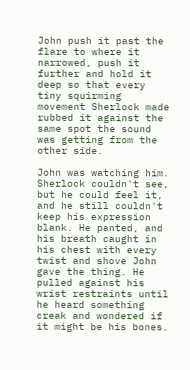John push it past the flare to where it narrowed, push it further and hold it deep so that every tiny squirming movement Sherlock made rubbed it against the same spot the sound was getting from the other side.

John was watching him. Sherlock couldn't see, but he could feel it, and he still couldn't keep his expression blank. He panted, and his breath caught in his chest with every twist and shove John gave the thing. He pulled against his wrist restraints until he heard something creak and wondered if it might be his bones.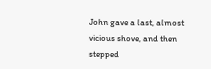John gave a last, almost vicious shove, and then stepped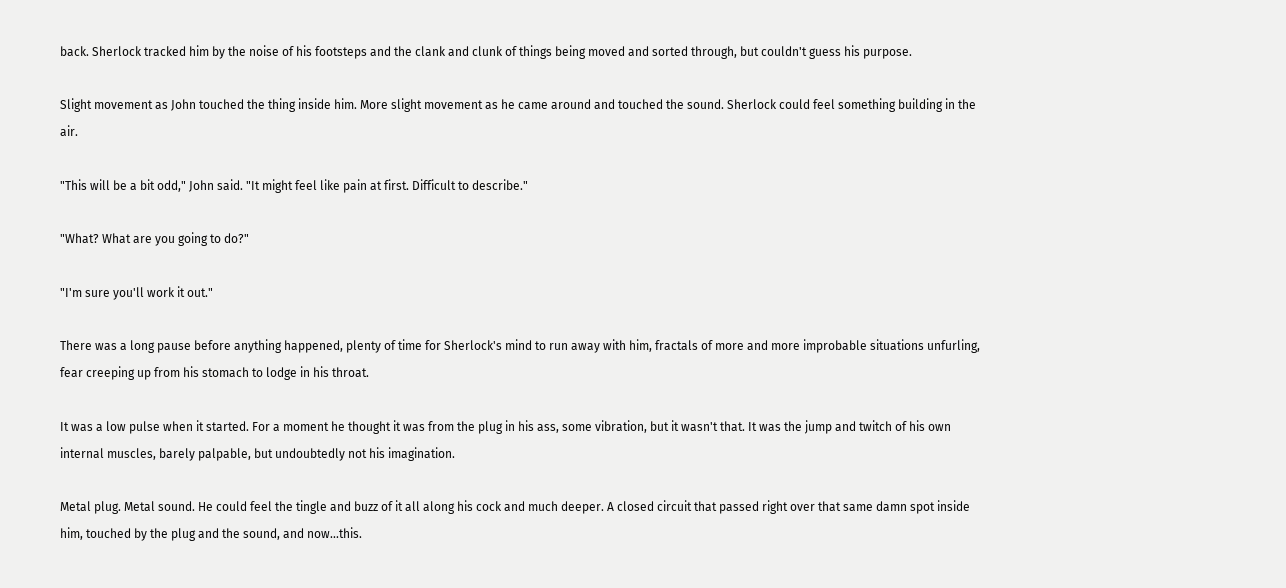back. Sherlock tracked him by the noise of his footsteps and the clank and clunk of things being moved and sorted through, but couldn't guess his purpose.

Slight movement as John touched the thing inside him. More slight movement as he came around and touched the sound. Sherlock could feel something building in the air.

"This will be a bit odd," John said. "It might feel like pain at first. Difficult to describe."

"What? What are you going to do?"

"I'm sure you'll work it out."

There was a long pause before anything happened, plenty of time for Sherlock's mind to run away with him, fractals of more and more improbable situations unfurling, fear creeping up from his stomach to lodge in his throat.

It was a low pulse when it started. For a moment he thought it was from the plug in his ass, some vibration, but it wasn't that. It was the jump and twitch of his own internal muscles, barely palpable, but undoubtedly not his imagination.

Metal plug. Metal sound. He could feel the tingle and buzz of it all along his cock and much deeper. A closed circuit that passed right over that same damn spot inside him, touched by the plug and the sound, and now...this.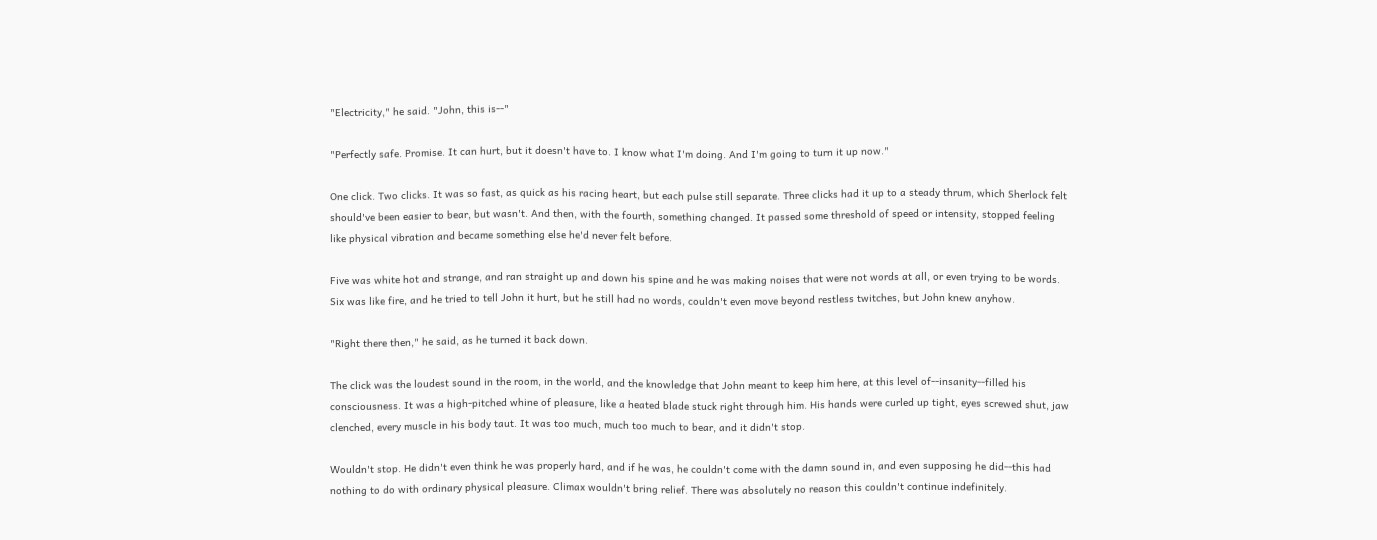"Electricity," he said. "John, this is--"

"Perfectly safe. Promise. It can hurt, but it doesn't have to. I know what I'm doing. And I'm going to turn it up now."

One click. Two clicks. It was so fast, as quick as his racing heart, but each pulse still separate. Three clicks had it up to a steady thrum, which Sherlock felt should've been easier to bear, but wasn't. And then, with the fourth, something changed. It passed some threshold of speed or intensity, stopped feeling like physical vibration and became something else he'd never felt before.

Five was white hot and strange, and ran straight up and down his spine and he was making noises that were not words at all, or even trying to be words. Six was like fire, and he tried to tell John it hurt, but he still had no words, couldn't even move beyond restless twitches, but John knew anyhow.

"Right there then," he said, as he turned it back down.

The click was the loudest sound in the room, in the world, and the knowledge that John meant to keep him here, at this level of--insanity--filled his consciousness. It was a high-pitched whine of pleasure, like a heated blade stuck right through him. His hands were curled up tight, eyes screwed shut, jaw clenched, every muscle in his body taut. It was too much, much too much to bear, and it didn't stop.

Wouldn't stop. He didn't even think he was properly hard, and if he was, he couldn't come with the damn sound in, and even supposing he did--this had nothing to do with ordinary physical pleasure. Climax wouldn't bring relief. There was absolutely no reason this couldn't continue indefinitely.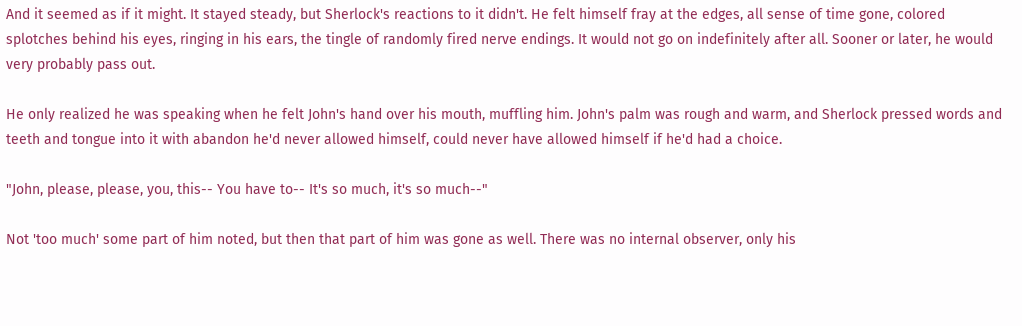And it seemed as if it might. It stayed steady, but Sherlock's reactions to it didn't. He felt himself fray at the edges, all sense of time gone, colored splotches behind his eyes, ringing in his ears, the tingle of randomly fired nerve endings. It would not go on indefinitely after all. Sooner or later, he would very probably pass out.

He only realized he was speaking when he felt John's hand over his mouth, muffling him. John's palm was rough and warm, and Sherlock pressed words and teeth and tongue into it with abandon he'd never allowed himself, could never have allowed himself if he'd had a choice.

"John, please, please, you, this-- You have to-- It's so much, it's so much--"

Not 'too much' some part of him noted, but then that part of him was gone as well. There was no internal observer, only his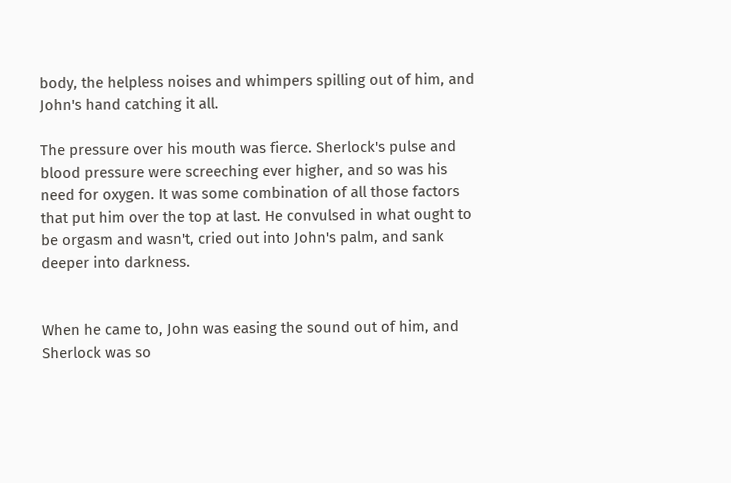body, the helpless noises and whimpers spilling out of him, and John's hand catching it all.

The pressure over his mouth was fierce. Sherlock's pulse and blood pressure were screeching ever higher, and so was his need for oxygen. It was some combination of all those factors that put him over the top at last. He convulsed in what ought to be orgasm and wasn't, cried out into John's palm, and sank deeper into darkness.


When he came to, John was easing the sound out of him, and Sherlock was so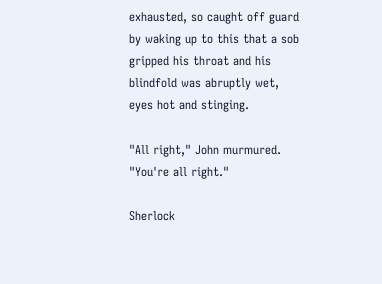exhausted, so caught off guard by waking up to this that a sob gripped his throat and his blindfold was abruptly wet, eyes hot and stinging.

"All right," John murmured. "You're all right."

Sherlock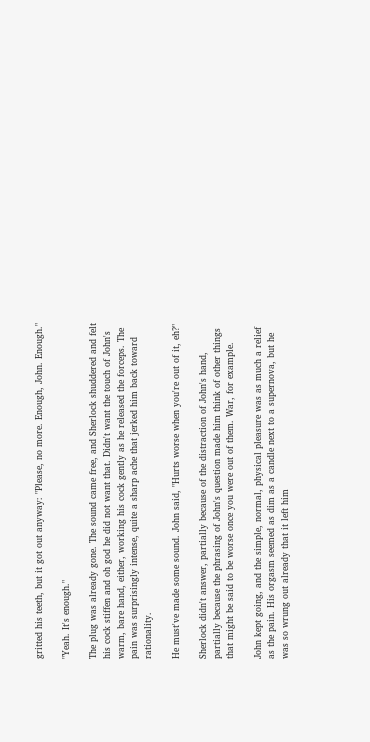gritted his teeth, but it got out anyway: "Please, no more. Enough, John. Enough."

"Yeah. It's enough."

The plug was already gone. The sound came free, and Sherlock shuddered and felt his cock stiffen and oh god he did not want that. Didn't want the touch of John's warm, bare hand, either, working his cock gently as he released the forceps. The pain was surprisingly intense, quite a sharp ache that jerked him back toward rationality.

He must've made some sound. John said, "Hurts worse when you're out of it, eh?"

Sherlock didn't answer, partially because of the distraction of John's hand, partially because the phrasing of John's question made him think of other things that might be said to be worse once you were out of them. War, for example.

John kept going, and the simple, normal, physical pleasure was as much a relief as the pain. His orgasm seemed as dim as a candle next to a supernova, but he was so wrung out already that it left him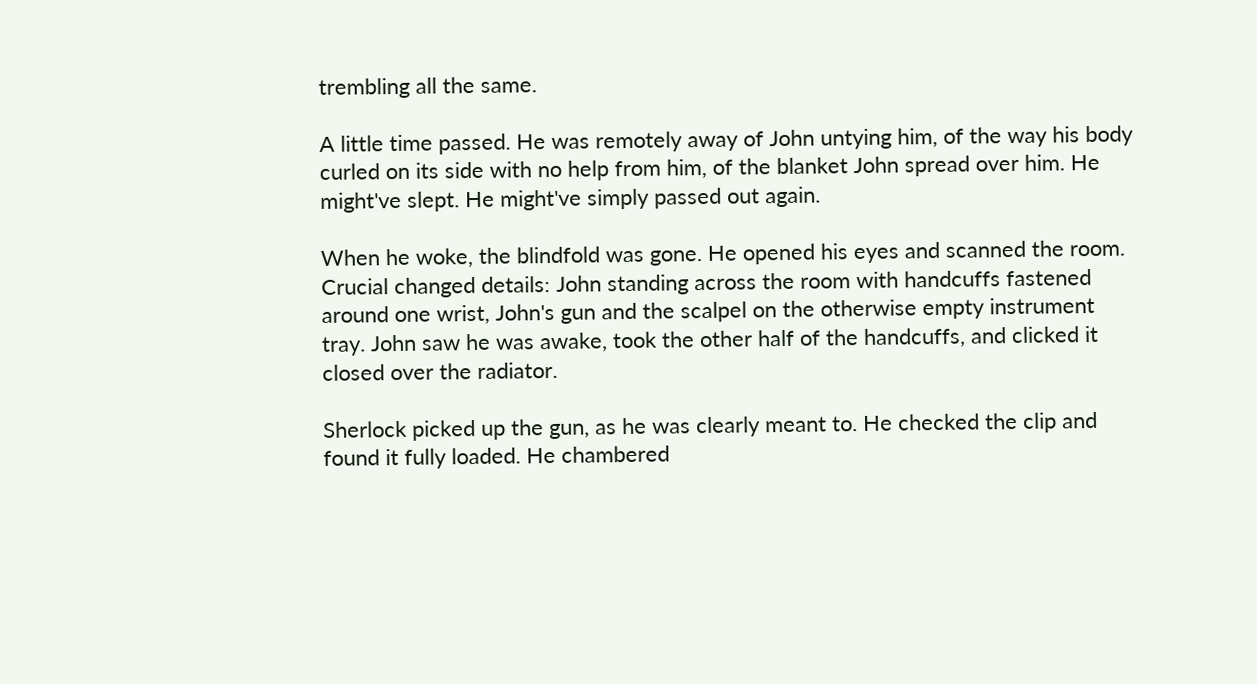trembling all the same.

A little time passed. He was remotely away of John untying him, of the way his body curled on its side with no help from him, of the blanket John spread over him. He might've slept. He might've simply passed out again.

When he woke, the blindfold was gone. He opened his eyes and scanned the room. Crucial changed details: John standing across the room with handcuffs fastened around one wrist, John's gun and the scalpel on the otherwise empty instrument tray. John saw he was awake, took the other half of the handcuffs, and clicked it closed over the radiator.

Sherlock picked up the gun, as he was clearly meant to. He checked the clip and found it fully loaded. He chambered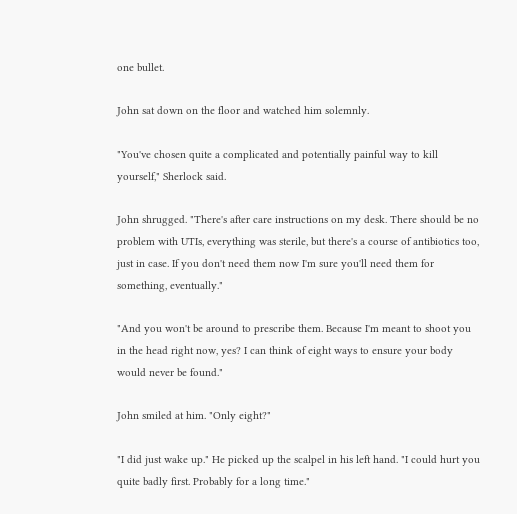one bullet.

John sat down on the floor and watched him solemnly.

"You've chosen quite a complicated and potentially painful way to kill yourself," Sherlock said.

John shrugged. "There's after care instructions on my desk. There should be no problem with UTIs, everything was sterile, but there's a course of antibiotics too, just in case. If you don't need them now I'm sure you'll need them for something, eventually."

"And you won't be around to prescribe them. Because I'm meant to shoot you in the head right now, yes? I can think of eight ways to ensure your body would never be found."

John smiled at him. "Only eight?"

"I did just wake up." He picked up the scalpel in his left hand. "I could hurt you quite badly first. Probably for a long time."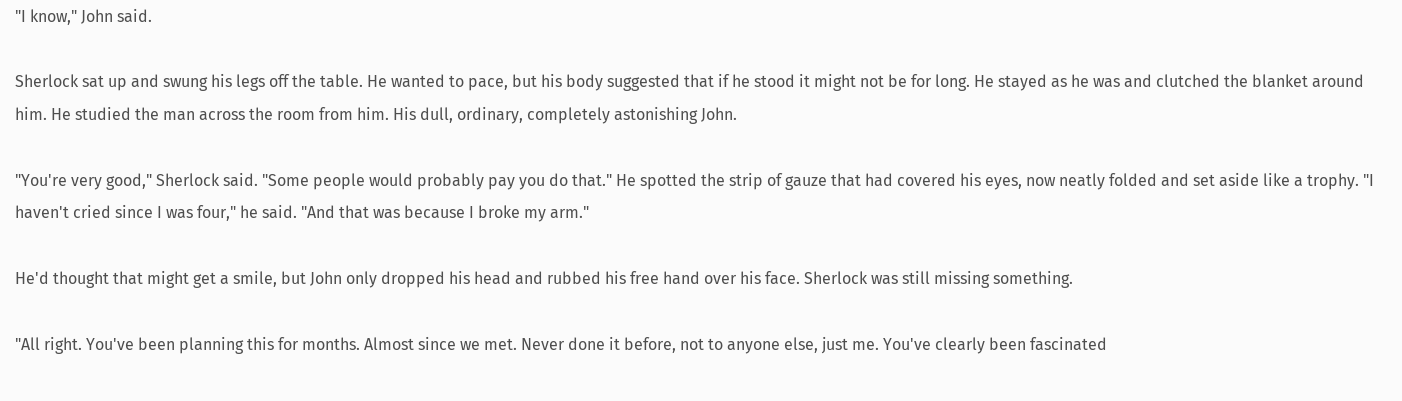"I know," John said.

Sherlock sat up and swung his legs off the table. He wanted to pace, but his body suggested that if he stood it might not be for long. He stayed as he was and clutched the blanket around him. He studied the man across the room from him. His dull, ordinary, completely astonishing John.

"You're very good," Sherlock said. "Some people would probably pay you do that." He spotted the strip of gauze that had covered his eyes, now neatly folded and set aside like a trophy. "I haven't cried since I was four," he said. "And that was because I broke my arm."

He'd thought that might get a smile, but John only dropped his head and rubbed his free hand over his face. Sherlock was still missing something.

"All right. You've been planning this for months. Almost since we met. Never done it before, not to anyone else, just me. You've clearly been fascinated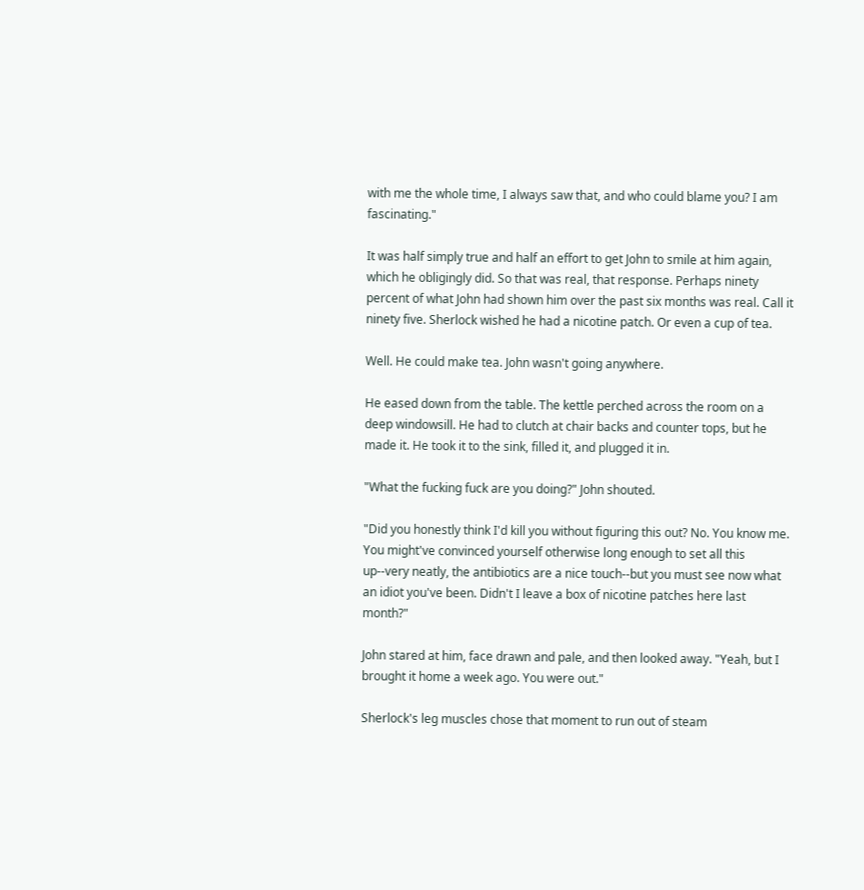with me the whole time, I always saw that, and who could blame you? I am fascinating."

It was half simply true and half an effort to get John to smile at him again, which he obligingly did. So that was real, that response. Perhaps ninety percent of what John had shown him over the past six months was real. Call it ninety five. Sherlock wished he had a nicotine patch. Or even a cup of tea.

Well. He could make tea. John wasn't going anywhere.

He eased down from the table. The kettle perched across the room on a deep windowsill. He had to clutch at chair backs and counter tops, but he made it. He took it to the sink, filled it, and plugged it in.

"What the fucking fuck are you doing?" John shouted.

"Did you honestly think I'd kill you without figuring this out? No. You know me. You might've convinced yourself otherwise long enough to set all this up--very neatly, the antibiotics are a nice touch--but you must see now what an idiot you've been. Didn't I leave a box of nicotine patches here last month?"

John stared at him, face drawn and pale, and then looked away. "Yeah, but I brought it home a week ago. You were out."

Sherlock's leg muscles chose that moment to run out of steam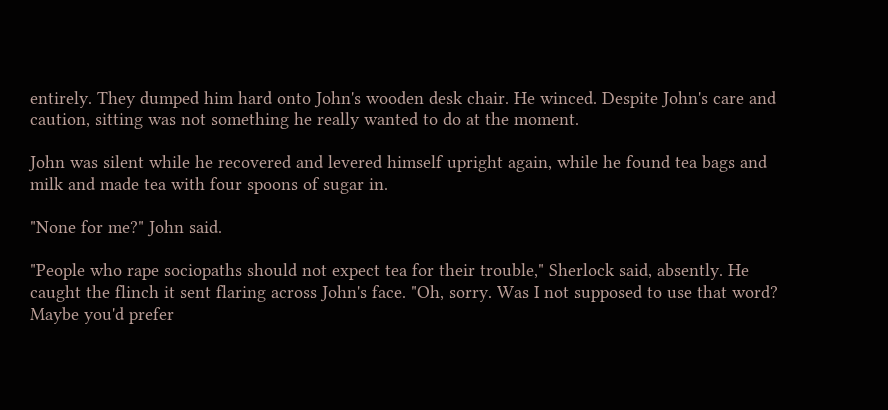entirely. They dumped him hard onto John's wooden desk chair. He winced. Despite John's care and caution, sitting was not something he really wanted to do at the moment.

John was silent while he recovered and levered himself upright again, while he found tea bags and milk and made tea with four spoons of sugar in.

"None for me?" John said.

"People who rape sociopaths should not expect tea for their trouble," Sherlock said, absently. He caught the flinch it sent flaring across John's face. "Oh, sorry. Was I not supposed to use that word? Maybe you'd prefer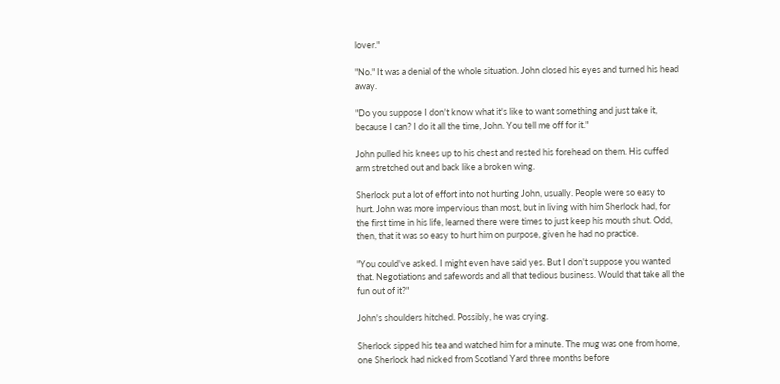lover."

"No." It was a denial of the whole situation. John closed his eyes and turned his head away.

"Do you suppose I don't know what it's like to want something and just take it, because I can? I do it all the time, John. You tell me off for it."

John pulled his knees up to his chest and rested his forehead on them. His cuffed arm stretched out and back like a broken wing.

Sherlock put a lot of effort into not hurting John, usually. People were so easy to hurt. John was more impervious than most, but in living with him Sherlock had, for the first time in his life, learned there were times to just keep his mouth shut. Odd, then, that it was so easy to hurt him on purpose, given he had no practice.

"You could've asked. I might even have said yes. But I don't suppose you wanted that. Negotiations and safewords and all that tedious business. Would that take all the fun out of it?"

John's shoulders hitched. Possibly, he was crying.

Sherlock sipped his tea and watched him for a minute. The mug was one from home, one Sherlock had nicked from Scotland Yard three months before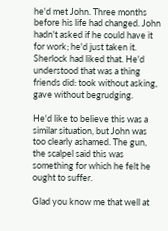he'd met John. Three months before his life had changed. John hadn't asked if he could have it for work; he'd just taken it. Sherlock had liked that. He'd understood that was a thing friends did: took without asking, gave without begrudging.

He'd like to believe this was a similar situation, but John was too clearly ashamed. The gun, the scalpel said this was something for which he felt he ought to suffer.

Glad you know me that well at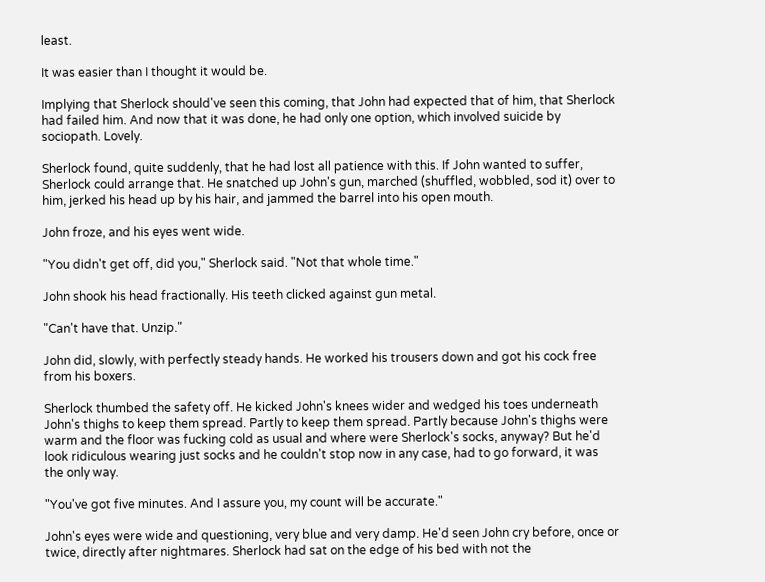least.

It was easier than I thought it would be.

Implying that Sherlock should've seen this coming, that John had expected that of him, that Sherlock had failed him. And now that it was done, he had only one option, which involved suicide by sociopath. Lovely.

Sherlock found, quite suddenly, that he had lost all patience with this. If John wanted to suffer, Sherlock could arrange that. He snatched up John's gun, marched (shuffled, wobbled, sod it) over to him, jerked his head up by his hair, and jammed the barrel into his open mouth.

John froze, and his eyes went wide.

"You didn't get off, did you," Sherlock said. "Not that whole time."

John shook his head fractionally. His teeth clicked against gun metal.

"Can't have that. Unzip."

John did, slowly, with perfectly steady hands. He worked his trousers down and got his cock free from his boxers.

Sherlock thumbed the safety off. He kicked John's knees wider and wedged his toes underneath John's thighs to keep them spread. Partly to keep them spread. Partly because John's thighs were warm and the floor was fucking cold as usual and where were Sherlock's socks, anyway? But he'd look ridiculous wearing just socks and he couldn't stop now in any case, had to go forward, it was the only way.

"You've got five minutes. And I assure you, my count will be accurate."

John's eyes were wide and questioning, very blue and very damp. He'd seen John cry before, once or twice, directly after nightmares. Sherlock had sat on the edge of his bed with not the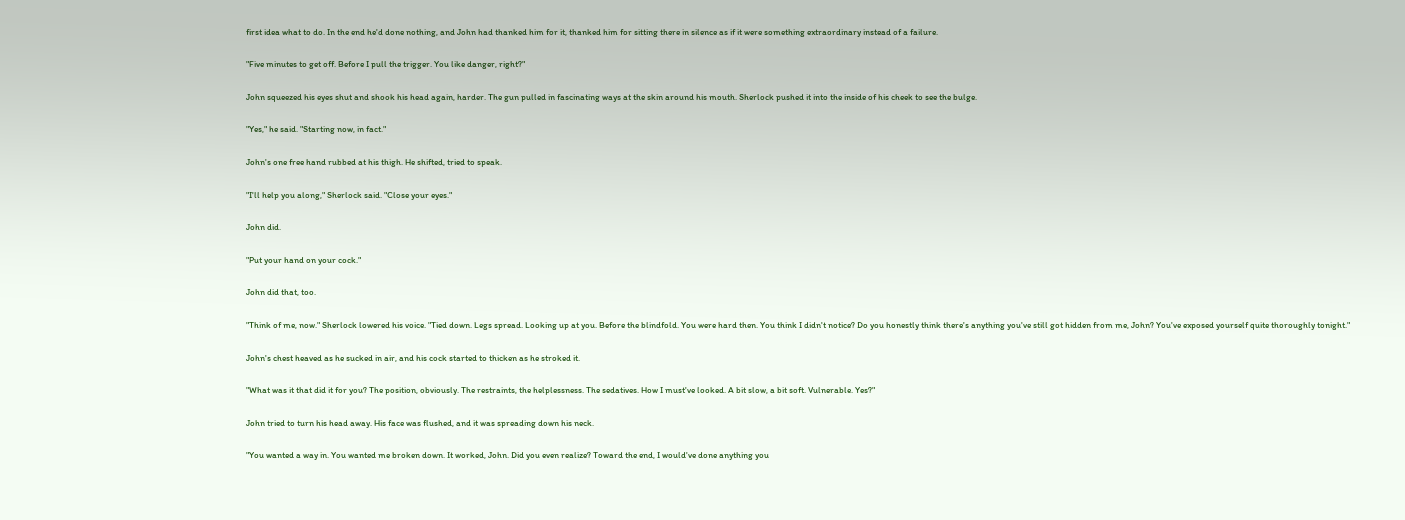first idea what to do. In the end he'd done nothing, and John had thanked him for it, thanked him for sitting there in silence as if it were something extraordinary instead of a failure.

"Five minutes to get off. Before I pull the trigger. You like danger, right?"

John squeezed his eyes shut and shook his head again, harder. The gun pulled in fascinating ways at the skin around his mouth. Sherlock pushed it into the inside of his cheek to see the bulge.

"Yes," he said. "Starting now, in fact."

John's one free hand rubbed at his thigh. He shifted, tried to speak.

"I'll help you along," Sherlock said. "Close your eyes."

John did.

"Put your hand on your cock."

John did that, too.

"Think of me, now." Sherlock lowered his voice. "Tied down. Legs spread. Looking up at you. Before the blindfold. You were hard then. You think I didn't notice? Do you honestly think there's anything you've still got hidden from me, John? You've exposed yourself quite thoroughly tonight."

John's chest heaved as he sucked in air, and his cock started to thicken as he stroked it.

"What was it that did it for you? The position, obviously. The restraints, the helplessness. The sedatives. How I must've looked. A bit slow, a bit soft. Vulnerable. Yes?"

John tried to turn his head away. His face was flushed, and it was spreading down his neck.

"You wanted a way in. You wanted me broken down. It worked, John. Did you even realize? Toward the end, I would've done anything you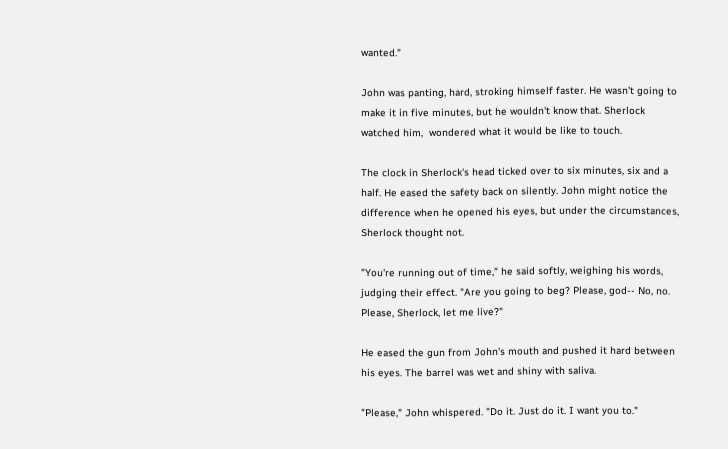wanted."

John was panting, hard, stroking himself faster. He wasn't going to make it in five minutes, but he wouldn't know that. Sherlock watched him,  wondered what it would be like to touch.

The clock in Sherlock's head ticked over to six minutes, six and a half. He eased the safety back on silently. John might notice the difference when he opened his eyes, but under the circumstances, Sherlock thought not.

"You're running out of time," he said softly, weighing his words, judging their effect. "Are you going to beg? Please, god-- No, no. Please, Sherlock, let me live?"

He eased the gun from John's mouth and pushed it hard between his eyes. The barrel was wet and shiny with saliva.

"Please," John whispered. "Do it. Just do it. I want you to."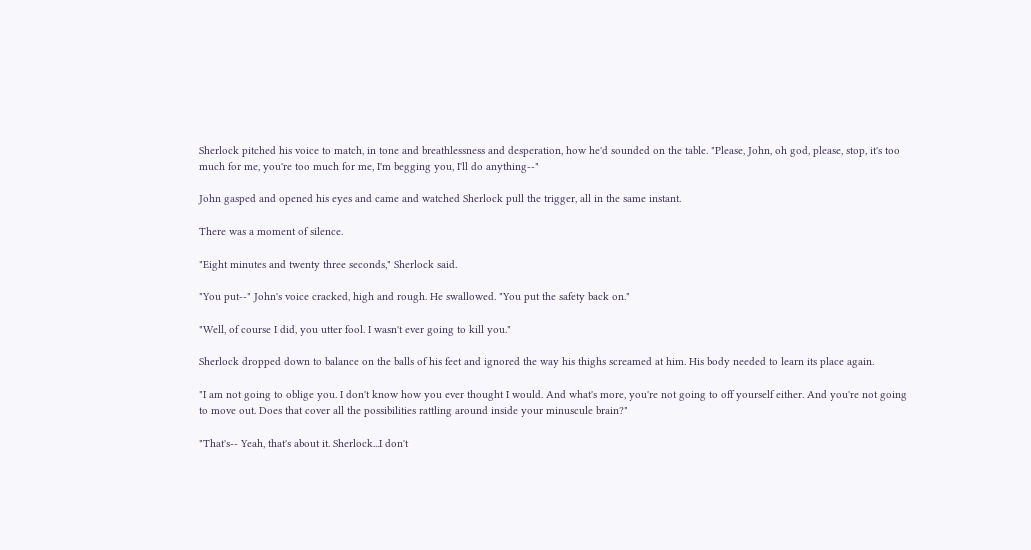Sherlock pitched his voice to match, in tone and breathlessness and desperation, how he'd sounded on the table. "Please, John, oh god, please, stop, it's too much for me, you're too much for me, I'm begging you, I'll do anything--"

John gasped and opened his eyes and came and watched Sherlock pull the trigger, all in the same instant.

There was a moment of silence.

"Eight minutes and twenty three seconds," Sherlock said.

"You put--" John's voice cracked, high and rough. He swallowed. "You put the safety back on."

"Well, of course I did, you utter fool. I wasn't ever going to kill you."

Sherlock dropped down to balance on the balls of his feet and ignored the way his thighs screamed at him. His body needed to learn its place again.

"I am not going to oblige you. I don't know how you ever thought I would. And what's more, you're not going to off yourself either. And you're not going to move out. Does that cover all the possibilities rattling around inside your minuscule brain?"

"That's-- Yeah, that's about it. Sherlock...I don't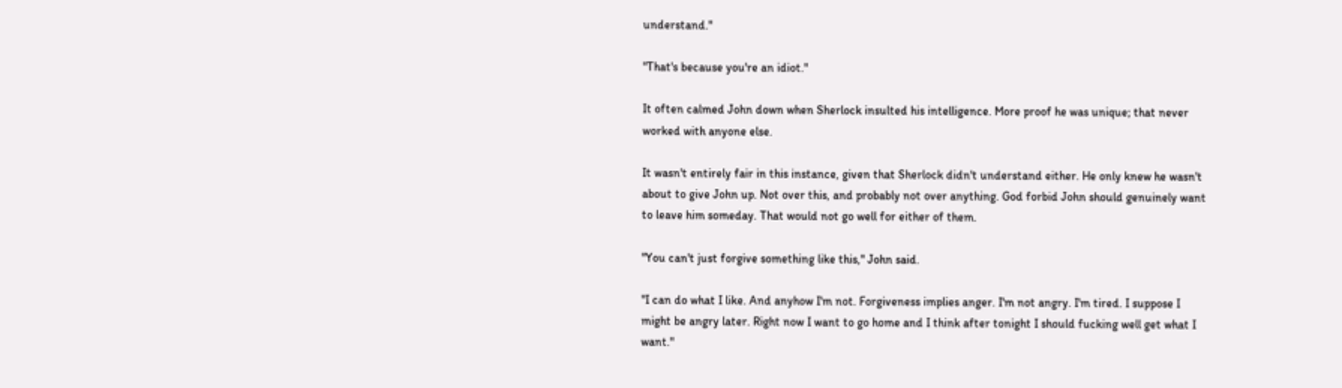understand."

"That's because you're an idiot."

It often calmed John down when Sherlock insulted his intelligence. More proof he was unique; that never worked with anyone else.

It wasn't entirely fair in this instance, given that Sherlock didn't understand either. He only knew he wasn't about to give John up. Not over this, and probably not over anything. God forbid John should genuinely want to leave him someday. That would not go well for either of them.

"You can't just forgive something like this," John said.

"I can do what I like. And anyhow I'm not. Forgiveness implies anger. I'm not angry. I'm tired. I suppose I might be angry later. Right now I want to go home and I think after tonight I should fucking well get what I want."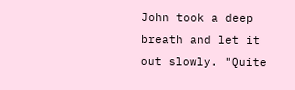John took a deep breath and let it out slowly. "Quite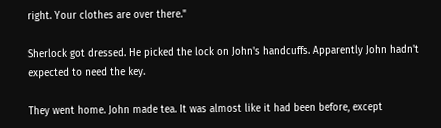right. Your clothes are over there."

Sherlock got dressed. He picked the lock on John's handcuffs. Apparently John hadn't expected to need the key.

They went home. John made tea. It was almost like it had been before, except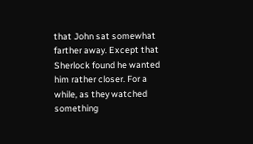that John sat somewhat farther away. Except that Sherlock found he wanted him rather closer. For a while, as they watched something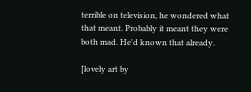terrible on television, he wondered what that meant. Probably it meant they were both mad. He'd known that already.

[lovely art by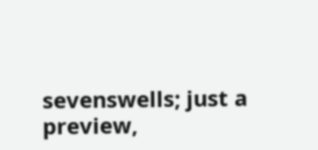sevenswells; just a preview,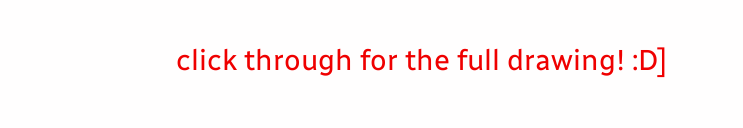click through for the full drawing! :D]